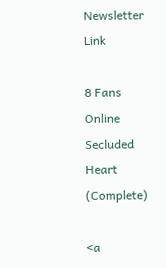Newsletter Link

8 Fans Online
Secluded Heart (Complete)

<a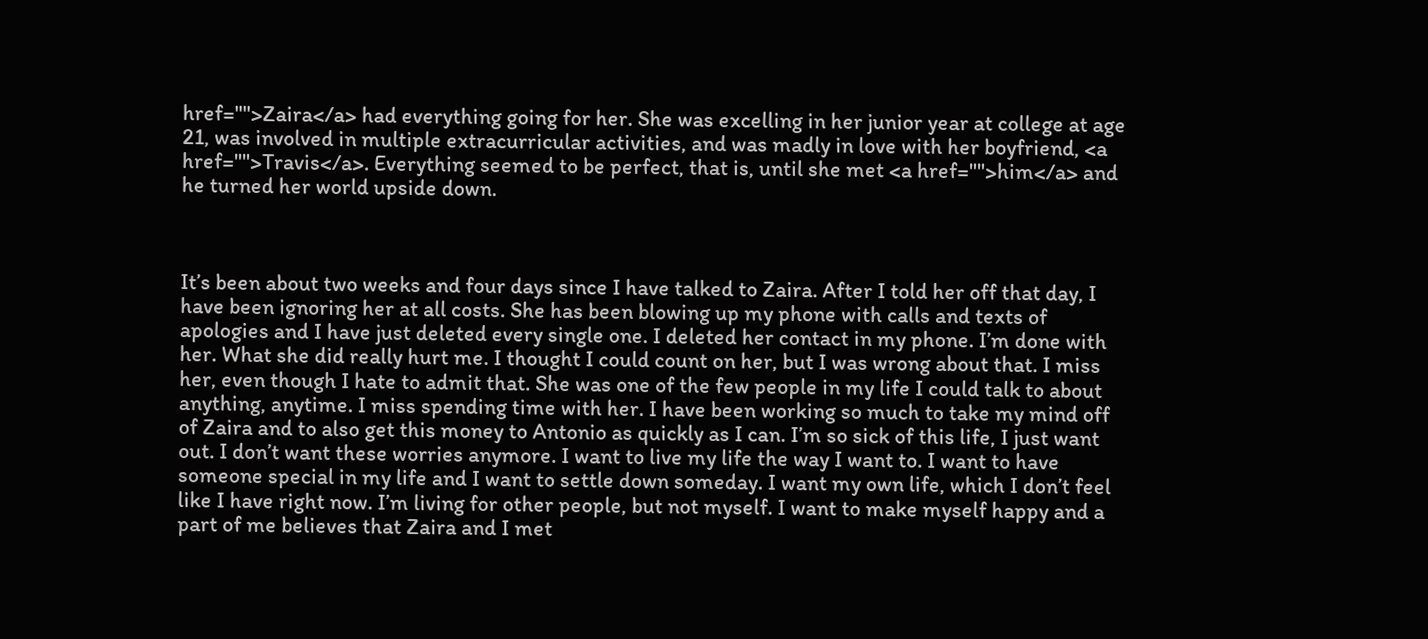href="">Zaira</a> had everything going for her. She was excelling in her junior year at college at age 21, was involved in multiple extracurricular activities, and was madly in love with her boyfriend, <a href="">Travis</a>. Everything seemed to be perfect, that is, until she met <a href="">him</a> and he turned her world upside down.



It’s been about two weeks and four days since I have talked to Zaira. After I told her off that day, I have been ignoring her at all costs. She has been blowing up my phone with calls and texts of apologies and I have just deleted every single one. I deleted her contact in my phone. I’m done with her. What she did really hurt me. I thought I could count on her, but I was wrong about that. I miss her, even though I hate to admit that. She was one of the few people in my life I could talk to about anything, anytime. I miss spending time with her. I have been working so much to take my mind off of Zaira and to also get this money to Antonio as quickly as I can. I’m so sick of this life, I just want out. I don’t want these worries anymore. I want to live my life the way I want to. I want to have someone special in my life and I want to settle down someday. I want my own life, which I don’t feel like I have right now. I’m living for other people, but not myself. I want to make myself happy and a part of me believes that Zaira and I met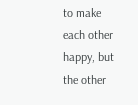to make each other happy, but the other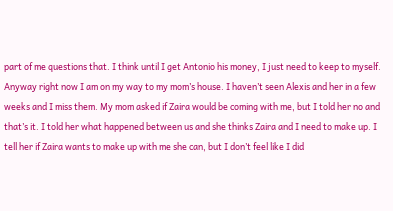part of me questions that. I think until I get Antonio his money, I just need to keep to myself. Anyway right now I am on my way to my mom’s house. I haven’t seen Alexis and her in a few weeks and I miss them. My mom asked if Zaira would be coming with me, but I told her no and that’s it. I told her what happened between us and she thinks Zaira and I need to make up. I tell her if Zaira wants to make up with me she can, but I don’t feel like I did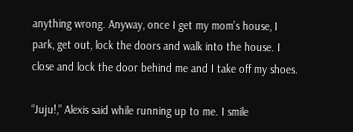anything wrong. Anyway, once I get my mom’s house, I park, get out, lock the doors and walk into the house. I close and lock the door behind me and I take off my shoes.

“Juju!,” Alexis said while running up to me. I smile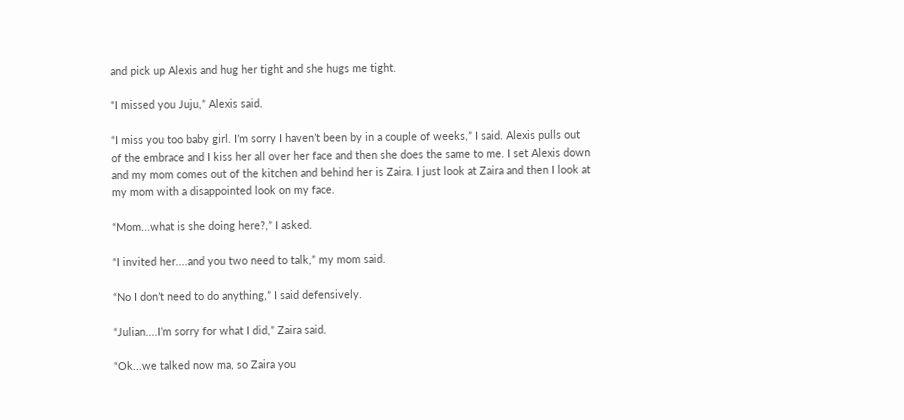and pick up Alexis and hug her tight and she hugs me tight.

“I missed you Juju,” Alexis said.

“I miss you too baby girl. I’m sorry I haven’t been by in a couple of weeks,” I said. Alexis pulls out of the embrace and I kiss her all over her face and then she does the same to me. I set Alexis down and my mom comes out of the kitchen and behind her is Zaira. I just look at Zaira and then I look at my mom with a disappointed look on my face.

“Mom...what is she doing here?,” I asked.

“I invited her....and you two need to talk,” my mom said.

“No I don’t need to do anything,” I said defensively.

“Julian....I’m sorry for what I did,” Zaira said.

“Ok...we talked now ma, so Zaira you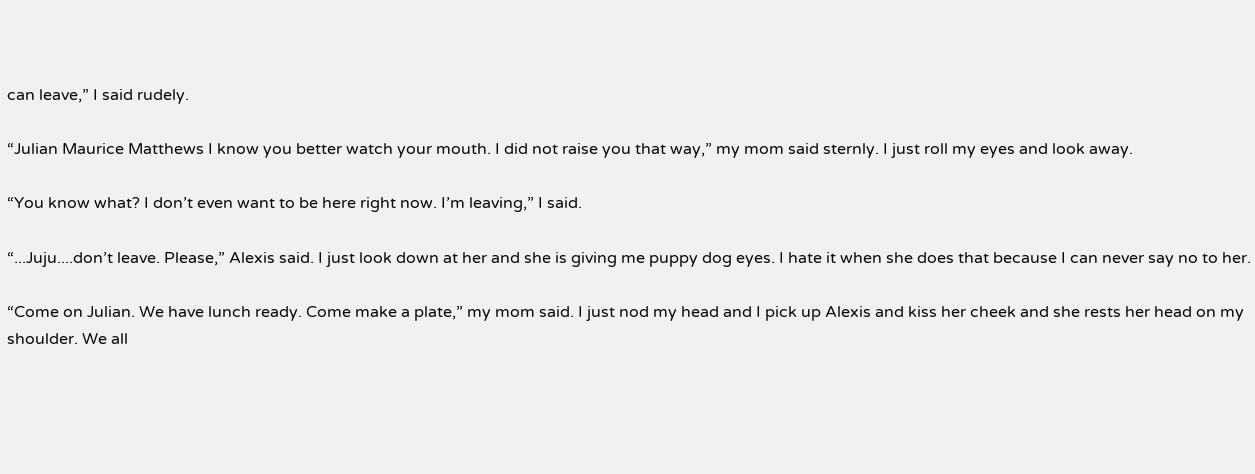can leave,” I said rudely.

“Julian Maurice Matthews I know you better watch your mouth. I did not raise you that way,” my mom said sternly. I just roll my eyes and look away.

“You know what? I don’t even want to be here right now. I’m leaving,” I said.

“...Juju....don’t leave. Please,” Alexis said. I just look down at her and she is giving me puppy dog eyes. I hate it when she does that because I can never say no to her.

“Come on Julian. We have lunch ready. Come make a plate,” my mom said. I just nod my head and I pick up Alexis and kiss her cheek and she rests her head on my shoulder. We all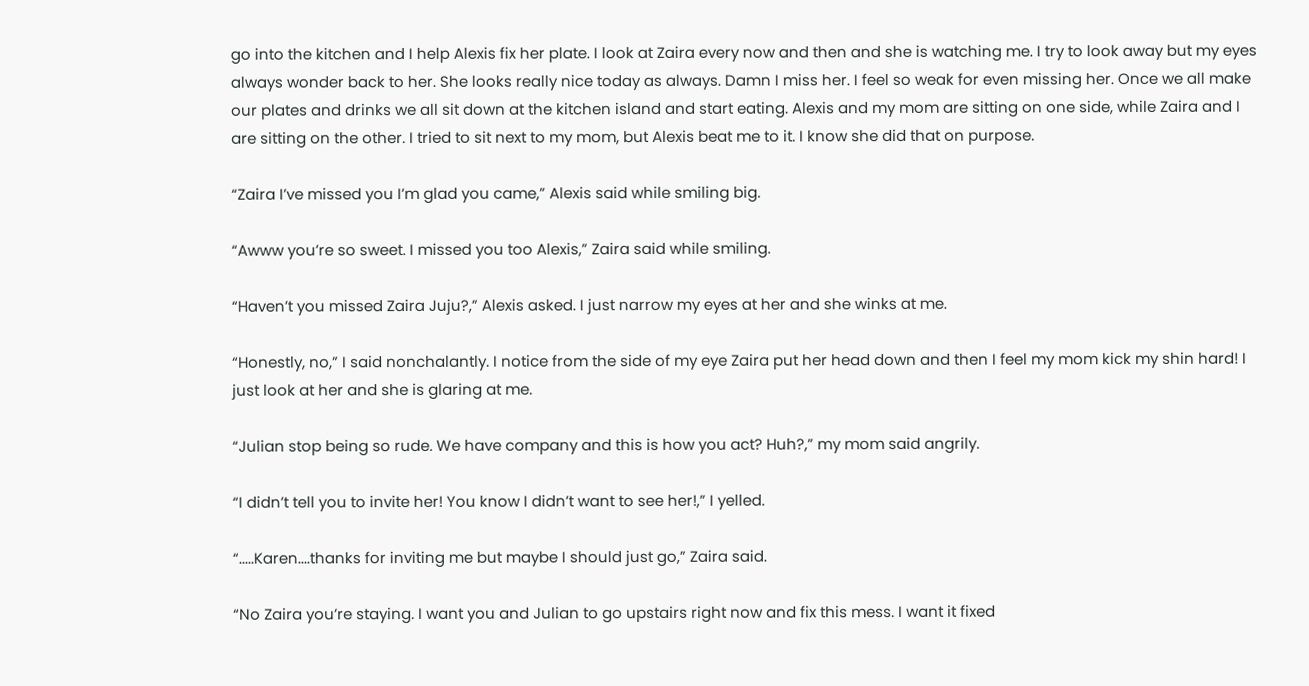go into the kitchen and I help Alexis fix her plate. I look at Zaira every now and then and she is watching me. I try to look away but my eyes always wonder back to her. She looks really nice today as always. Damn I miss her. I feel so weak for even missing her. Once we all make our plates and drinks we all sit down at the kitchen island and start eating. Alexis and my mom are sitting on one side, while Zaira and I are sitting on the other. I tried to sit next to my mom, but Alexis beat me to it. I know she did that on purpose.

“Zaira I’ve missed you I’m glad you came,” Alexis said while smiling big.

“Awww you’re so sweet. I missed you too Alexis,” Zaira said while smiling.

“Haven’t you missed Zaira Juju?,” Alexis asked. I just narrow my eyes at her and she winks at me.

“Honestly, no,” I said nonchalantly. I notice from the side of my eye Zaira put her head down and then I feel my mom kick my shin hard! I just look at her and she is glaring at me.

“Julian stop being so rude. We have company and this is how you act? Huh?,” my mom said angrily.

“I didn’t tell you to invite her! You know I didn’t want to see her!,” I yelled.

“.....Karen....thanks for inviting me but maybe I should just go,” Zaira said.

“No Zaira you’re staying. I want you and Julian to go upstairs right now and fix this mess. I want it fixed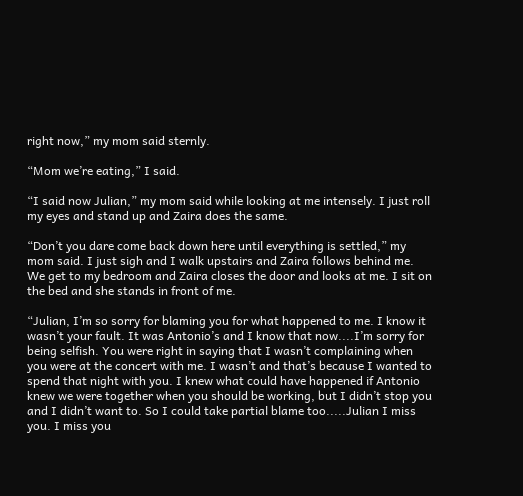right now,” my mom said sternly.

“Mom we’re eating,” I said.

“I said now Julian,” my mom said while looking at me intensely. I just roll my eyes and stand up and Zaira does the same.

“Don’t you dare come back down here until everything is settled,” my mom said. I just sigh and I walk upstairs and Zaira follows behind me. We get to my bedroom and Zaira closes the door and looks at me. I sit on the bed and she stands in front of me.

“Julian, I’m so sorry for blaming you for what happened to me. I know it wasn’t your fault. It was Antonio’s and I know that now....I’m sorry for being selfish. You were right in saying that I wasn’t complaining when you were at the concert with me. I wasn’t and that’s because I wanted to spend that night with you. I knew what could have happened if Antonio knew we were together when you should be working, but I didn’t stop you and I didn’t want to. So I could take partial blame too.....Julian I miss you. I miss you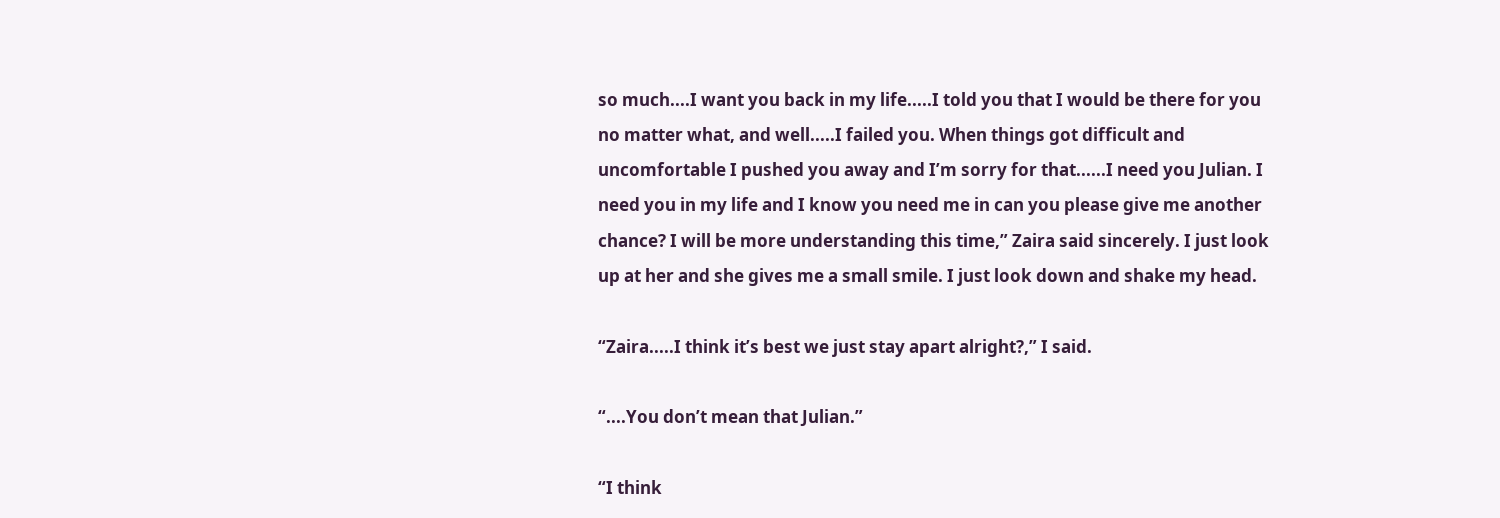so much....I want you back in my life.....I told you that I would be there for you no matter what, and well.....I failed you. When things got difficult and uncomfortable I pushed you away and I’m sorry for that......I need you Julian. I need you in my life and I know you need me in can you please give me another chance? I will be more understanding this time,” Zaira said sincerely. I just look up at her and she gives me a small smile. I just look down and shake my head.

“Zaira.....I think it’s best we just stay apart alright?,” I said.

“....You don’t mean that Julian.”

“I think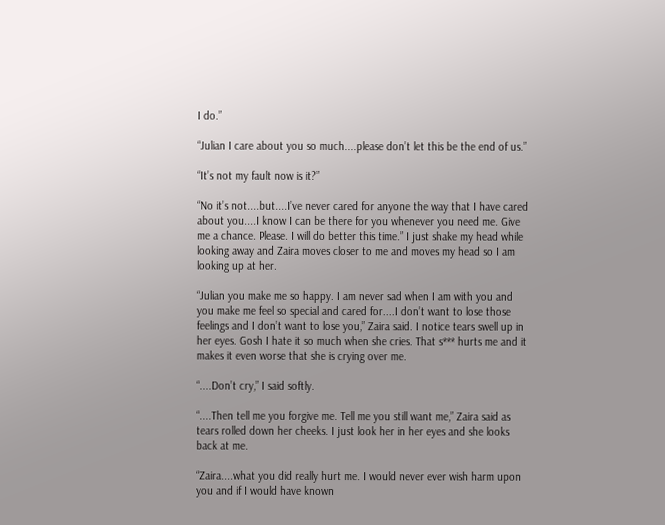I do.”

“Julian I care about you so much....please don’t let this be the end of us.”

“It’s not my fault now is it?”

“No it’s not....but....I’ve never cared for anyone the way that I have cared about you....I know I can be there for you whenever you need me. Give me a chance. Please. I will do better this time.” I just shake my head while looking away and Zaira moves closer to me and moves my head so I am looking up at her.

“Julian you make me so happy. I am never sad when I am with you and you make me feel so special and cared for....I don’t want to lose those feelings and I don’t want to lose you,” Zaira said. I notice tears swell up in her eyes. Gosh I hate it so much when she cries. That s*** hurts me and it makes it even worse that she is crying over me.

“....Don’t cry,” I said softly.

“....Then tell me you forgive me. Tell me you still want me,” Zaira said as tears rolled down her cheeks. I just look her in her eyes and she looks back at me.

“Zaira....what you did really hurt me. I would never ever wish harm upon you and if I would have known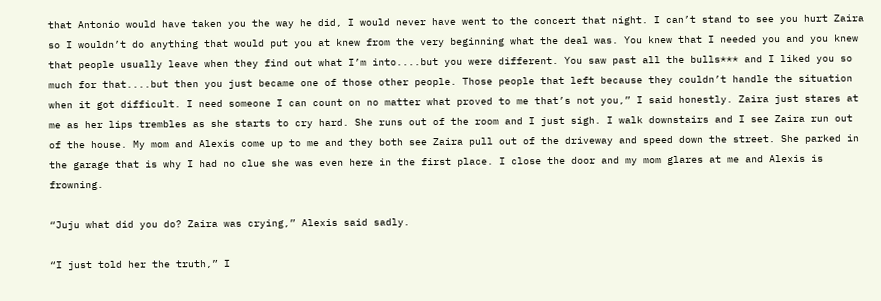that Antonio would have taken you the way he did, I would never have went to the concert that night. I can’t stand to see you hurt Zaira so I wouldn’t do anything that would put you at knew from the very beginning what the deal was. You knew that I needed you and you knew that people usually leave when they find out what I’m into....but you were different. You saw past all the bulls*** and I liked you so much for that....but then you just became one of those other people. Those people that left because they couldn’t handle the situation when it got difficult. I need someone I can count on no matter what proved to me that’s not you,” I said honestly. Zaira just stares at me as her lips trembles as she starts to cry hard. She runs out of the room and I just sigh. I walk downstairs and I see Zaira run out of the house. My mom and Alexis come up to me and they both see Zaira pull out of the driveway and speed down the street. She parked in the garage that is why I had no clue she was even here in the first place. I close the door and my mom glares at me and Alexis is frowning.

“Juju what did you do? Zaira was crying,” Alexis said sadly.

“I just told her the truth,” I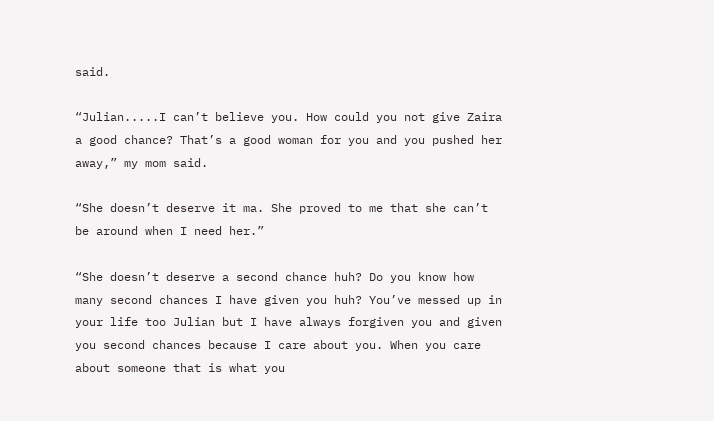said.

“Julian.....I can’t believe you. How could you not give Zaira a good chance? That’s a good woman for you and you pushed her away,” my mom said.

“She doesn’t deserve it ma. She proved to me that she can’t be around when I need her.”

“She doesn’t deserve a second chance huh? Do you know how many second chances I have given you huh? You’ve messed up in your life too Julian but I have always forgiven you and given you second chances because I care about you. When you care about someone that is what you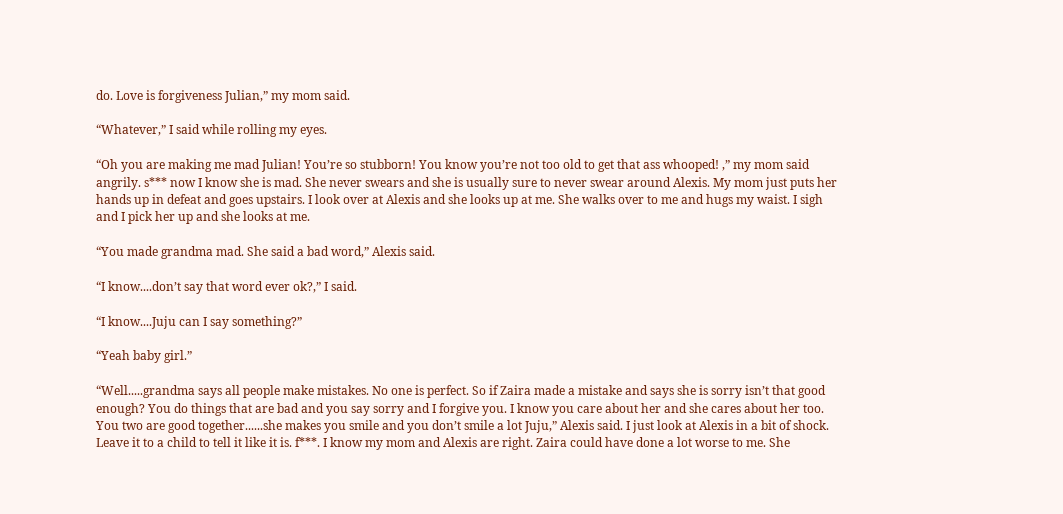do. Love is forgiveness Julian,” my mom said.

“Whatever,” I said while rolling my eyes.

“Oh you are making me mad Julian! You’re so stubborn! You know you’re not too old to get that ass whooped! ,” my mom said angrily. s*** now I know she is mad. She never swears and she is usually sure to never swear around Alexis. My mom just puts her hands up in defeat and goes upstairs. I look over at Alexis and she looks up at me. She walks over to me and hugs my waist. I sigh and I pick her up and she looks at me.

“You made grandma mad. She said a bad word,” Alexis said.

“I know....don’t say that word ever ok?,” I said.

“I know....Juju can I say something?”

“Yeah baby girl.”

“Well.....grandma says all people make mistakes. No one is perfect. So if Zaira made a mistake and says she is sorry isn’t that good enough? You do things that are bad and you say sorry and I forgive you. I know you care about her and she cares about her too. You two are good together......she makes you smile and you don’t smile a lot Juju,” Alexis said. I just look at Alexis in a bit of shock. Leave it to a child to tell it like it is. f***. I know my mom and Alexis are right. Zaira could have done a lot worse to me. She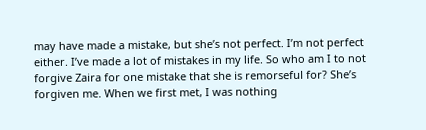may have made a mistake, but she’s not perfect. I’m not perfect either. I’ve made a lot of mistakes in my life. So who am I to not forgive Zaira for one mistake that she is remorseful for? She’s forgiven me. When we first met, I was nothing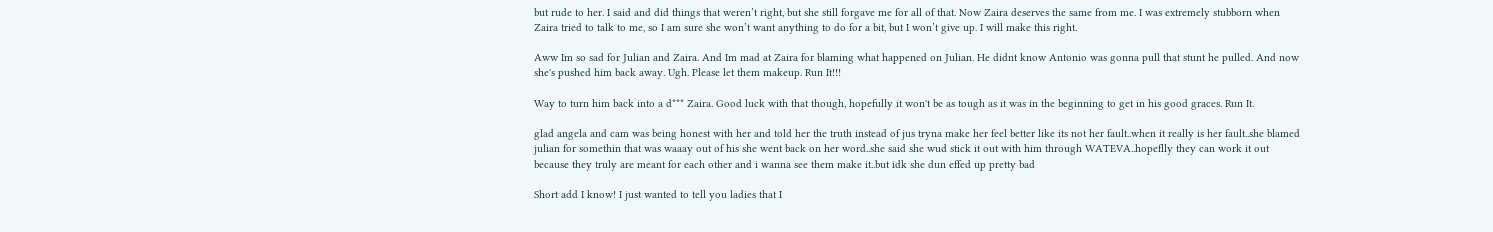but rude to her. I said and did things that weren’t right, but she still forgave me for all of that. Now Zaira deserves the same from me. I was extremely stubborn when Zaira tried to talk to me, so I am sure she won’t want anything to do for a bit, but I won’t give up. I will make this right.

Aww Im so sad for Julian and Zaira. And Im mad at Zaira for blaming what happened on Julian. He didnt know Antonio was gonna pull that stunt he pulled. And now she's pushed him back away. Ugh. Please let them makeup. Run It!!!

Way to turn him back into a d*** Zaira. Good luck with that though, hopefully it won't be as tough as it was in the beginning to get in his good graces. Run It.

glad angela and cam was being honest with her and told her the truth instead of jus tryna make her feel better like its not her fault..when it really is her fault..she blamed julian for somethin that was waaay out of his she went back on her word..she said she wud stick it out with him through WATEVA..hopeflly they can work it out because they truly are meant for each other and i wanna see them make it..but idk she dun effed up pretty bad

Short add I know! I just wanted to tell you ladies that I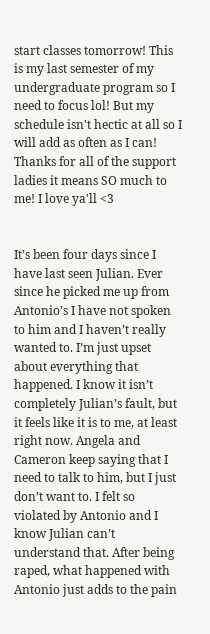start classes tomorrow! This is my last semester of my undergraduate program so I need to focus lol! But my schedule isn't hectic at all so I will add as often as I can! Thanks for all of the support ladies it means SO much to me! I love ya'll <3


It’s been four days since I have last seen Julian. Ever since he picked me up from Antonio’s I have not spoken to him and I haven’t really wanted to. I’m just upset about everything that happened. I know it isn’t completely Julian’s fault, but it feels like it is to me, at least right now. Angela and Cameron keep saying that I need to talk to him, but I just don’t want to. I felt so violated by Antonio and I know Julian can’t understand that. After being raped, what happened with Antonio just adds to the pain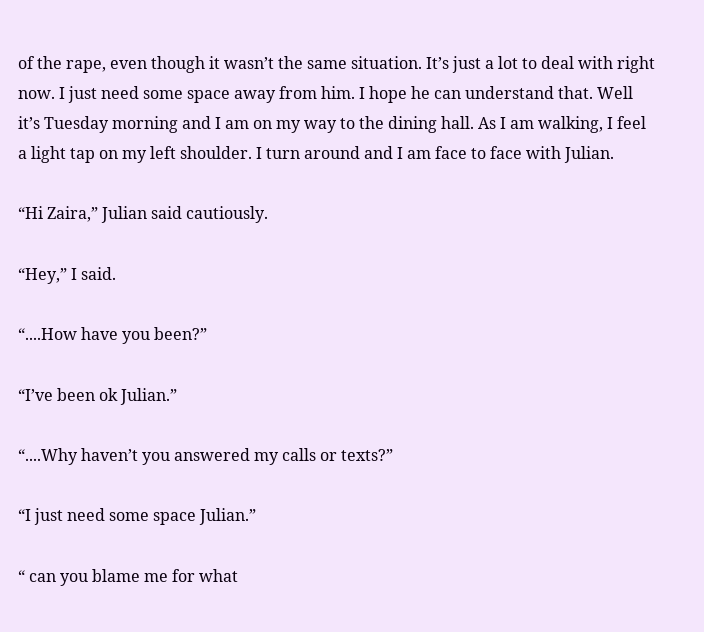of the rape, even though it wasn’t the same situation. It’s just a lot to deal with right now. I just need some space away from him. I hope he can understand that. Well it’s Tuesday morning and I am on my way to the dining hall. As I am walking, I feel a light tap on my left shoulder. I turn around and I am face to face with Julian.

“Hi Zaira,” Julian said cautiously.

“Hey,” I said.

“....How have you been?”

“I’ve been ok Julian.”

“....Why haven’t you answered my calls or texts?”

“I just need some space Julian.”

“ can you blame me for what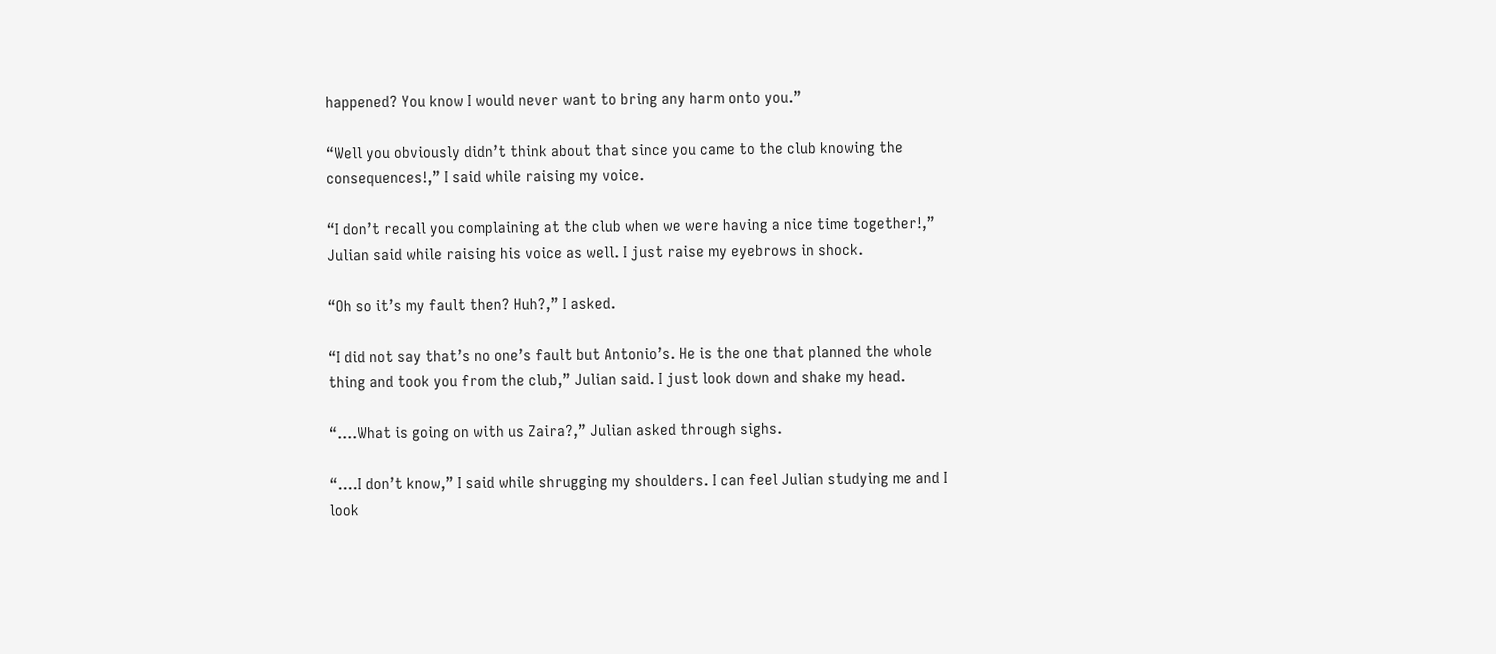happened? You know I would never want to bring any harm onto you.”

“Well you obviously didn’t think about that since you came to the club knowing the consequences!,” I said while raising my voice.

“I don’t recall you complaining at the club when we were having a nice time together!,” Julian said while raising his voice as well. I just raise my eyebrows in shock.

“Oh so it’s my fault then? Huh?,” I asked.

“I did not say that’s no one’s fault but Antonio’s. He is the one that planned the whole thing and took you from the club,” Julian said. I just look down and shake my head.

“....What is going on with us Zaira?,” Julian asked through sighs.

“....I don’t know,” I said while shrugging my shoulders. I can feel Julian studying me and I look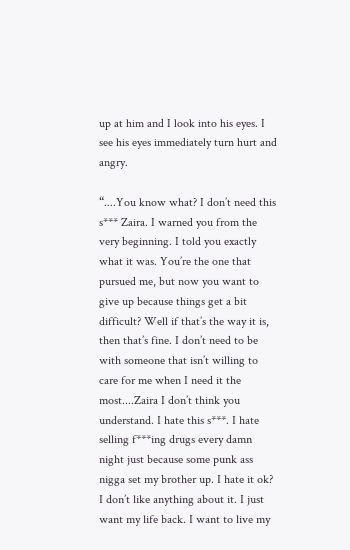up at him and I look into his eyes. I see his eyes immediately turn hurt and angry.

“....You know what? I don’t need this s*** Zaira. I warned you from the very beginning. I told you exactly what it was. You’re the one that pursued me, but now you want to give up because things get a bit difficult? Well if that’s the way it is, then that’s fine. I don’t need to be with someone that isn’t willing to care for me when I need it the most....Zaira I don’t think you understand. I hate this s***. I hate selling f***ing drugs every damn night just because some punk ass nigga set my brother up. I hate it ok? I don’t like anything about it. I just want my life back. I want to live my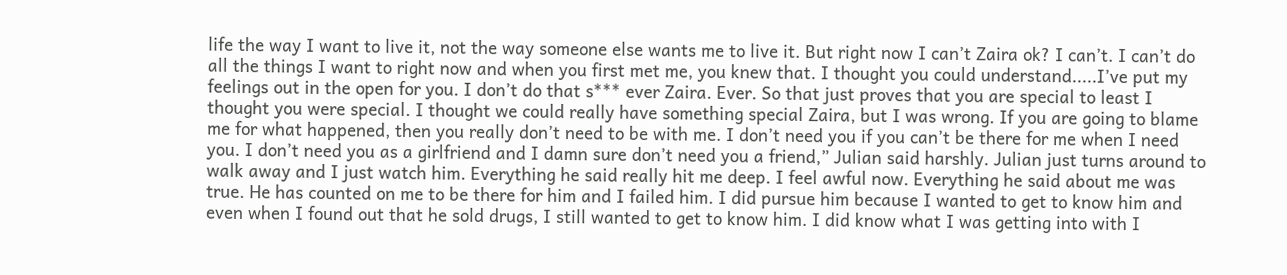life the way I want to live it, not the way someone else wants me to live it. But right now I can’t Zaira ok? I can’t. I can’t do all the things I want to right now and when you first met me, you knew that. I thought you could understand.....I’ve put my feelings out in the open for you. I don’t do that s*** ever Zaira. Ever. So that just proves that you are special to least I thought you were special. I thought we could really have something special Zaira, but I was wrong. If you are going to blame me for what happened, then you really don’t need to be with me. I don’t need you if you can’t be there for me when I need you. I don’t need you as a girlfriend and I damn sure don’t need you a friend,” Julian said harshly. Julian just turns around to walk away and I just watch him. Everything he said really hit me deep. I feel awful now. Everything he said about me was true. He has counted on me to be there for him and I failed him. I did pursue him because I wanted to get to know him and even when I found out that he sold drugs, I still wanted to get to know him. I did know what I was getting into with I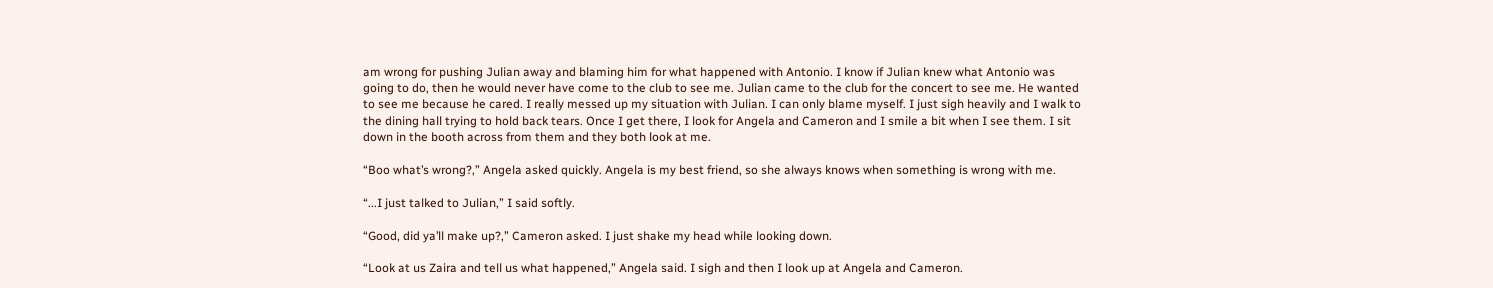am wrong for pushing Julian away and blaming him for what happened with Antonio. I know if Julian knew what Antonio was going to do, then he would never have come to the club to see me. Julian came to the club for the concert to see me. He wanted to see me because he cared. I really messed up my situation with Julian. I can only blame myself. I just sigh heavily and I walk to the dining hall trying to hold back tears. Once I get there, I look for Angela and Cameron and I smile a bit when I see them. I sit down in the booth across from them and they both look at me.

“Boo what’s wrong?,” Angela asked quickly. Angela is my best friend, so she always knows when something is wrong with me.

“...I just talked to Julian,” I said softly.

“Good, did ya’ll make up?,” Cameron asked. I just shake my head while looking down.

“Look at us Zaira and tell us what happened,” Angela said. I sigh and then I look up at Angela and Cameron.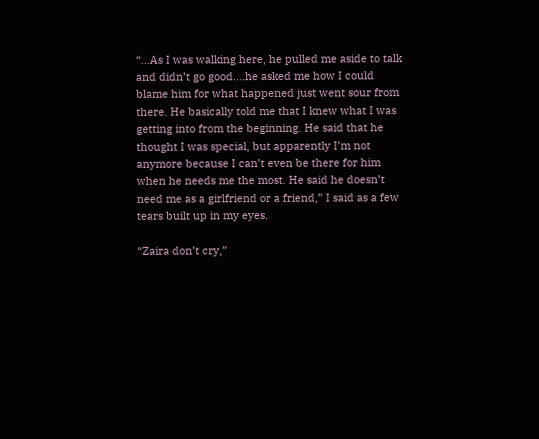“...As I was walking here, he pulled me aside to talk and didn’t go good....he asked me how I could blame him for what happened just went sour from there. He basically told me that I knew what I was getting into from the beginning. He said that he thought I was special, but apparently I’m not anymore because I can’t even be there for him when he needs me the most. He said he doesn’t need me as a girlfriend or a friend,” I said as a few tears built up in my eyes.

“Zaira don’t cry,”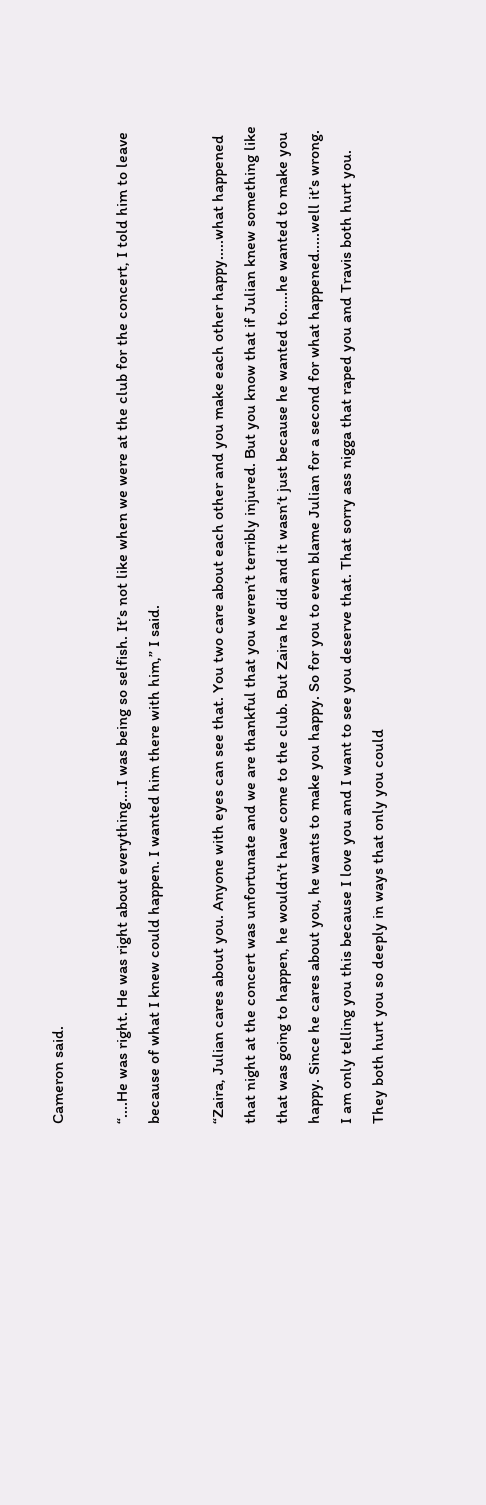Cameron said.

“....He was right. He was right about everything....I was being so selfish. It’s not like when we were at the club for the concert, I told him to leave because of what I knew could happen. I wanted him there with him,” I said.

“Zaira, Julian cares about you. Anyone with eyes can see that. You two care about each other and you make each other happy.....what happened that night at the concert was unfortunate and we are thankful that you weren’t terribly injured. But you know that if Julian knew something like that was going to happen, he wouldn’t have come to the club. But Zaira he did and it wasn’t just because he wanted to.....he wanted to make you happy. Since he cares about you, he wants to make you happy. So for you to even blame Julian for a second for what happened.....well it’s wrong. I am only telling you this because I love you and I want to see you deserve that. That sorry ass nigga that raped you and Travis both hurt you. They both hurt you so deeply in ways that only you could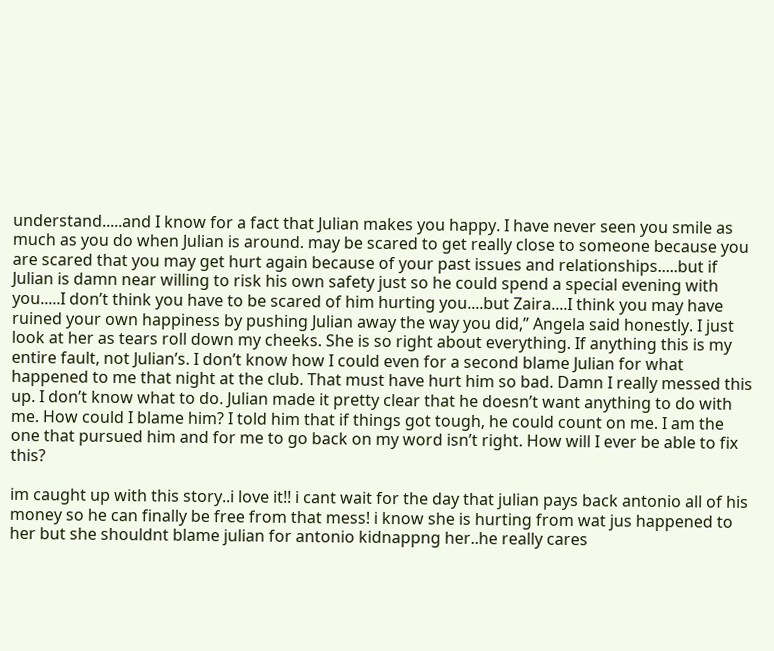understand.....and I know for a fact that Julian makes you happy. I have never seen you smile as much as you do when Julian is around. may be scared to get really close to someone because you are scared that you may get hurt again because of your past issues and relationships.....but if Julian is damn near willing to risk his own safety just so he could spend a special evening with you.....I don’t think you have to be scared of him hurting you....but Zaira....I think you may have ruined your own happiness by pushing Julian away the way you did,” Angela said honestly. I just look at her as tears roll down my cheeks. She is so right about everything. If anything this is my entire fault, not Julian’s. I don’t know how I could even for a second blame Julian for what happened to me that night at the club. That must have hurt him so bad. Damn I really messed this up. I don’t know what to do. Julian made it pretty clear that he doesn’t want anything to do with me. How could I blame him? I told him that if things got tough, he could count on me. I am the one that pursued him and for me to go back on my word isn’t right. How will I ever be able to fix this?

im caught up with this story..i love it!! i cant wait for the day that julian pays back antonio all of his money so he can finally be free from that mess! i know she is hurting from wat jus happened to her but she shouldnt blame julian for antonio kidnappng her..he really cares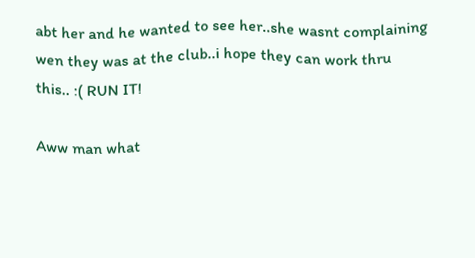abt her and he wanted to see her..she wasnt complaining wen they was at the club..i hope they can work thru this.. :( RUN IT!

Aww man what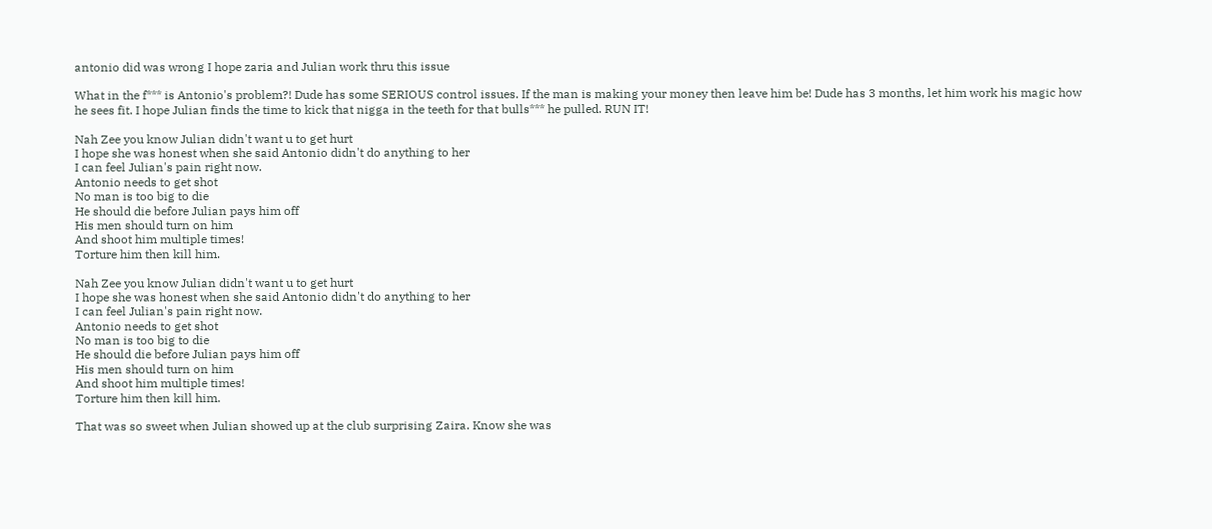antonio did was wrong I hope zaria and Julian work thru this issue

What in the f*** is Antonio's problem?! Dude has some SERIOUS control issues. If the man is making your money then leave him be! Dude has 3 months, let him work his magic how he sees fit. I hope Julian finds the time to kick that nigga in the teeth for that bulls*** he pulled. RUN IT!

Nah Zee you know Julian didn't want u to get hurt
I hope she was honest when she said Antonio didn't do anything to her
I can feel Julian's pain right now.
Antonio needs to get shot
No man is too big to die
He should die before Julian pays him off
His men should turn on him
And shoot him multiple times!
Torture him then kill him.

Nah Zee you know Julian didn't want u to get hurt
I hope she was honest when she said Antonio didn't do anything to her
I can feel Julian's pain right now.
Antonio needs to get shot
No man is too big to die
He should die before Julian pays him off
His men should turn on him
And shoot him multiple times!
Torture him then kill him.

That was so sweet when Julian showed up at the club surprising Zaira. Know she was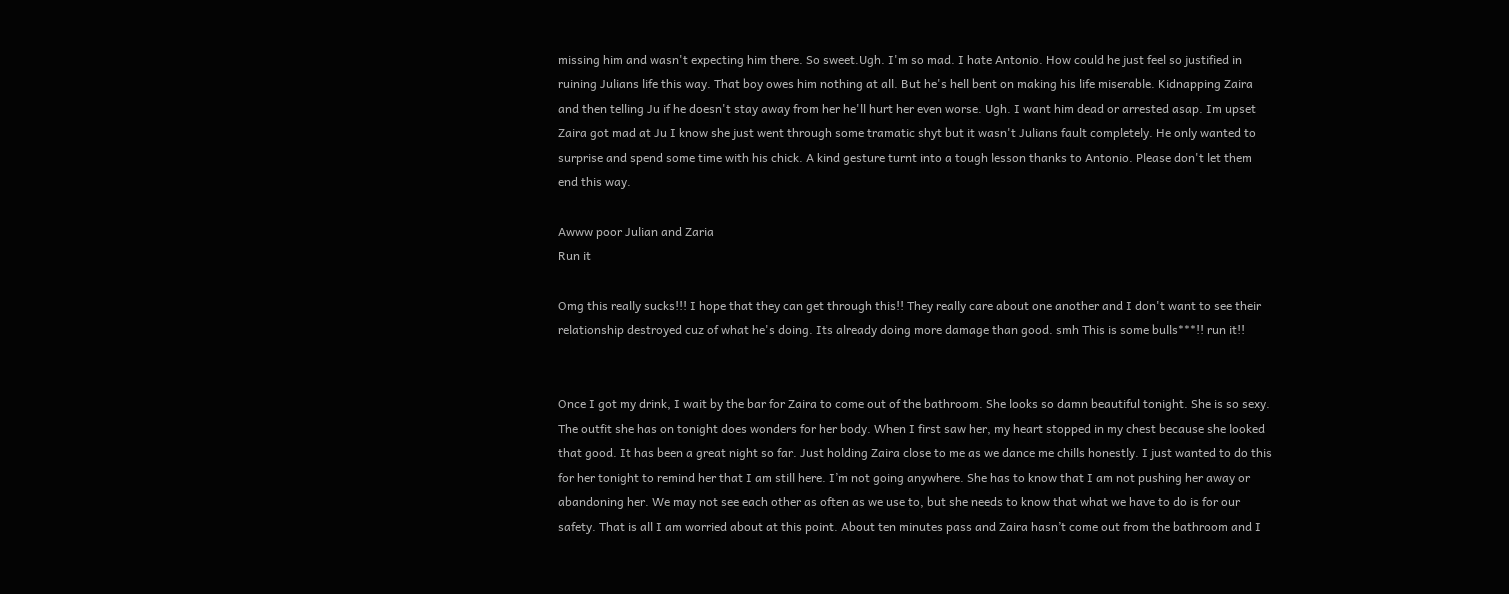missing him and wasn't expecting him there. So sweet.Ugh. I'm so mad. I hate Antonio. How could he just feel so justified in ruining Julians life this way. That boy owes him nothing at all. But he's hell bent on making his life miserable. Kidnapping Zaira and then telling Ju if he doesn't stay away from her he'll hurt her even worse. Ugh. I want him dead or arrested asap. Im upset Zaira got mad at Ju I know she just went through some tramatic shyt but it wasn't Julians fault completely. He only wanted to surprise and spend some time with his chick. A kind gesture turnt into a tough lesson thanks to Antonio. Please don't let them end this way.

Awww poor Julian and Zaria
Run it

Omg this really sucks!!! I hope that they can get through this!! They really care about one another and I don't want to see their relationship destroyed cuz of what he's doing. Its already doing more damage than good. smh This is some bulls***!! run it!!


Once I got my drink, I wait by the bar for Zaira to come out of the bathroom. She looks so damn beautiful tonight. She is so sexy. The outfit she has on tonight does wonders for her body. When I first saw her, my heart stopped in my chest because she looked that good. It has been a great night so far. Just holding Zaira close to me as we dance me chills honestly. I just wanted to do this for her tonight to remind her that I am still here. I’m not going anywhere. She has to know that I am not pushing her away or abandoning her. We may not see each other as often as we use to, but she needs to know that what we have to do is for our safety. That is all I am worried about at this point. About ten minutes pass and Zaira hasn’t come out from the bathroom and I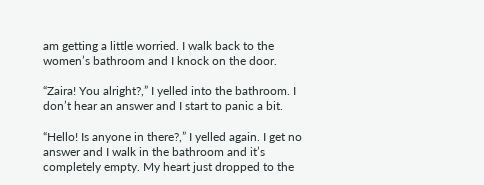am getting a little worried. I walk back to the women’s bathroom and I knock on the door.

“Zaira! You alright?,” I yelled into the bathroom. I don’t hear an answer and I start to panic a bit.

“Hello! Is anyone in there?,” I yelled again. I get no answer and I walk in the bathroom and it’s completely empty. My heart just dropped to the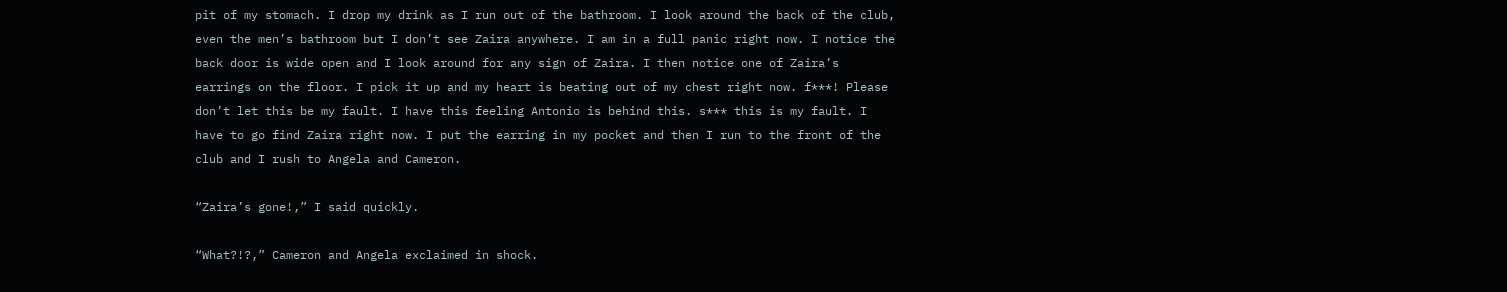pit of my stomach. I drop my drink as I run out of the bathroom. I look around the back of the club, even the men’s bathroom but I don’t see Zaira anywhere. I am in a full panic right now. I notice the back door is wide open and I look around for any sign of Zaira. I then notice one of Zaira’s earrings on the floor. I pick it up and my heart is beating out of my chest right now. f***! Please don’t let this be my fault. I have this feeling Antonio is behind this. s*** this is my fault. I have to go find Zaira right now. I put the earring in my pocket and then I run to the front of the club and I rush to Angela and Cameron.

“Zaira’s gone!,” I said quickly.

“What?!?,” Cameron and Angela exclaimed in shock.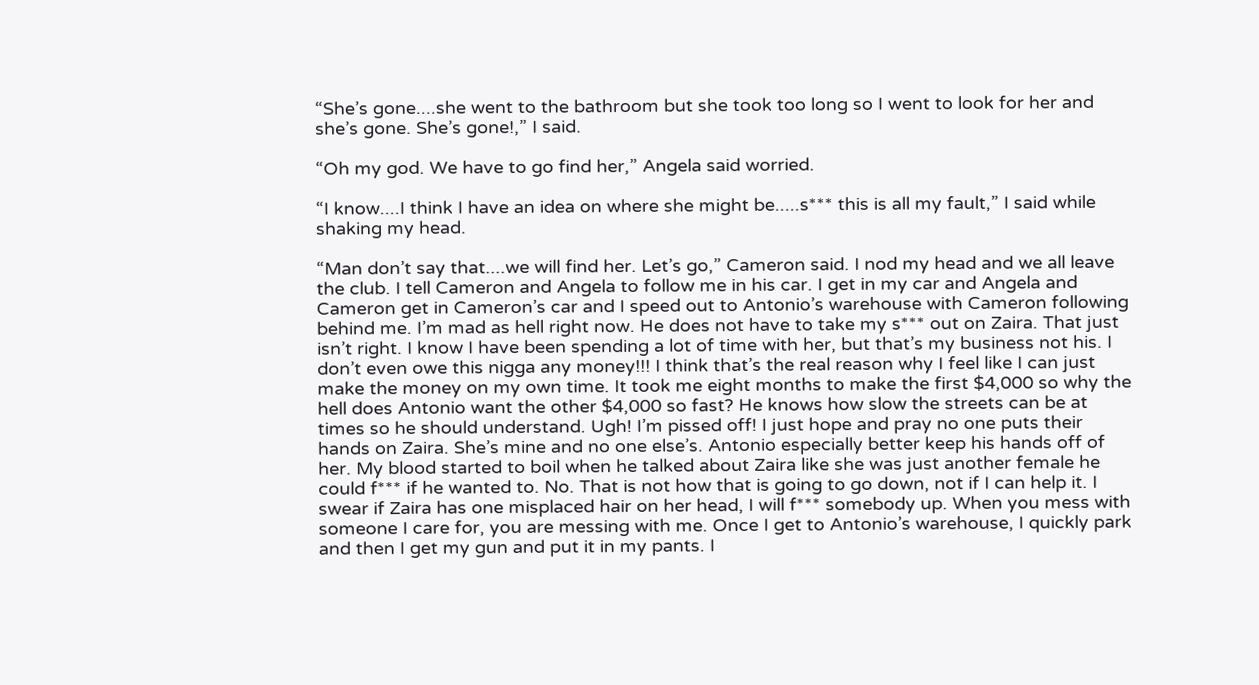“She’s gone....she went to the bathroom but she took too long so I went to look for her and she’s gone. She’s gone!,” I said.

“Oh my god. We have to go find her,” Angela said worried.

“I know....I think I have an idea on where she might be.....s*** this is all my fault,” I said while shaking my head.

“Man don’t say that....we will find her. Let’s go,” Cameron said. I nod my head and we all leave the club. I tell Cameron and Angela to follow me in his car. I get in my car and Angela and Cameron get in Cameron’s car and I speed out to Antonio’s warehouse with Cameron following behind me. I’m mad as hell right now. He does not have to take my s*** out on Zaira. That just isn’t right. I know I have been spending a lot of time with her, but that’s my business not his. I don’t even owe this nigga any money!!! I think that’s the real reason why I feel like I can just make the money on my own time. It took me eight months to make the first $4,000 so why the hell does Antonio want the other $4,000 so fast? He knows how slow the streets can be at times so he should understand. Ugh! I’m pissed off! I just hope and pray no one puts their hands on Zaira. She’s mine and no one else’s. Antonio especially better keep his hands off of her. My blood started to boil when he talked about Zaira like she was just another female he could f*** if he wanted to. No. That is not how that is going to go down, not if I can help it. I swear if Zaira has one misplaced hair on her head, I will f*** somebody up. When you mess with someone I care for, you are messing with me. Once I get to Antonio’s warehouse, I quickly park and then I get my gun and put it in my pants. I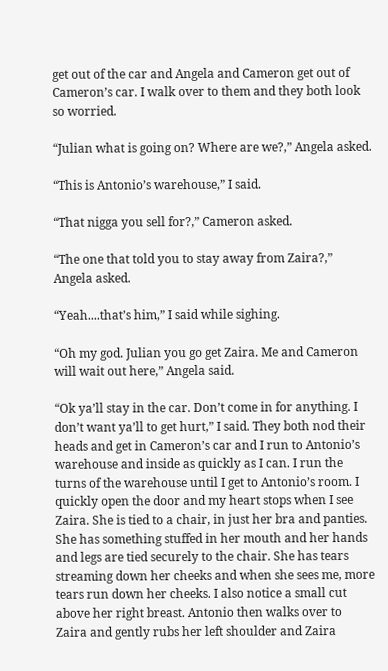get out of the car and Angela and Cameron get out of Cameron’s car. I walk over to them and they both look so worried.

“Julian what is going on? Where are we?,” Angela asked.

“This is Antonio’s warehouse,” I said.

“That nigga you sell for?,” Cameron asked.

“The one that told you to stay away from Zaira?,” Angela asked.

“Yeah....that’s him,” I said while sighing.

“Oh my god. Julian you go get Zaira. Me and Cameron will wait out here,” Angela said.

“Ok ya’ll stay in the car. Don’t come in for anything. I don’t want ya’ll to get hurt,” I said. They both nod their heads and get in Cameron’s car and I run to Antonio’s warehouse and inside as quickly as I can. I run the turns of the warehouse until I get to Antonio’s room. I quickly open the door and my heart stops when I see Zaira. She is tied to a chair, in just her bra and panties. She has something stuffed in her mouth and her hands and legs are tied securely to the chair. She has tears streaming down her cheeks and when she sees me, more tears run down her cheeks. I also notice a small cut above her right breast. Antonio then walks over to Zaira and gently rubs her left shoulder and Zaira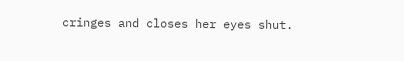cringes and closes her eyes shut.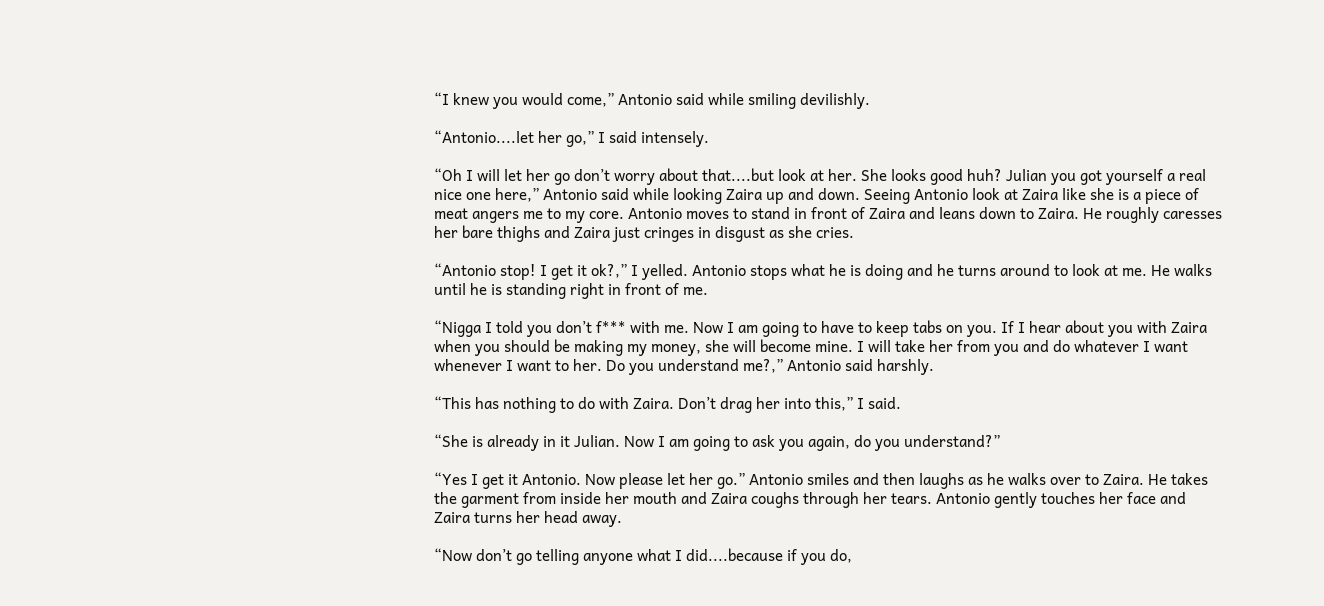“I knew you would come,” Antonio said while smiling devilishly.

“Antonio....let her go,” I said intensely.

“Oh I will let her go don’t worry about that....but look at her. She looks good huh? Julian you got yourself a real nice one here,” Antonio said while looking Zaira up and down. Seeing Antonio look at Zaira like she is a piece of meat angers me to my core. Antonio moves to stand in front of Zaira and leans down to Zaira. He roughly caresses her bare thighs and Zaira just cringes in disgust as she cries.

“Antonio stop! I get it ok?,” I yelled. Antonio stops what he is doing and he turns around to look at me. He walks until he is standing right in front of me.

“Nigga I told you don’t f*** with me. Now I am going to have to keep tabs on you. If I hear about you with Zaira when you should be making my money, she will become mine. I will take her from you and do whatever I want whenever I want to her. Do you understand me?,” Antonio said harshly.

“This has nothing to do with Zaira. Don’t drag her into this,” I said.

“She is already in it Julian. Now I am going to ask you again, do you understand?”

“Yes I get it Antonio. Now please let her go.” Antonio smiles and then laughs as he walks over to Zaira. He takes the garment from inside her mouth and Zaira coughs through her tears. Antonio gently touches her face and Zaira turns her head away.

“Now don’t go telling anyone what I did....because if you do,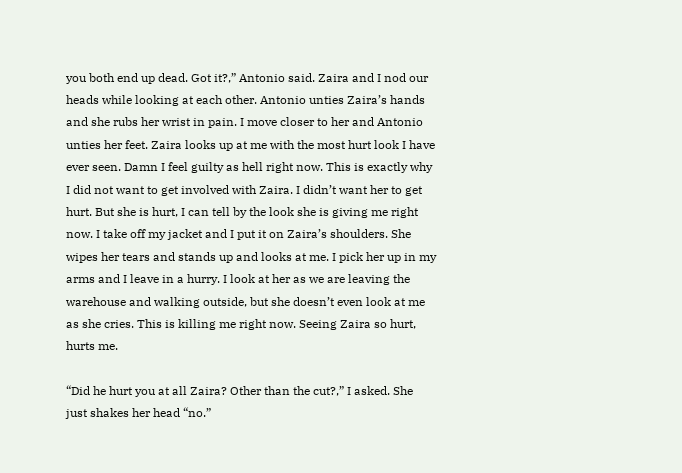you both end up dead. Got it?,” Antonio said. Zaira and I nod our heads while looking at each other. Antonio unties Zaira’s hands and she rubs her wrist in pain. I move closer to her and Antonio unties her feet. Zaira looks up at me with the most hurt look I have ever seen. Damn I feel guilty as hell right now. This is exactly why I did not want to get involved with Zaira. I didn’t want her to get hurt. But she is hurt, I can tell by the look she is giving me right now. I take off my jacket and I put it on Zaira’s shoulders. She wipes her tears and stands up and looks at me. I pick her up in my arms and I leave in a hurry. I look at her as we are leaving the warehouse and walking outside, but she doesn’t even look at me as she cries. This is killing me right now. Seeing Zaira so hurt, hurts me.

“Did he hurt you at all Zaira? Other than the cut?,” I asked. She just shakes her head “no.”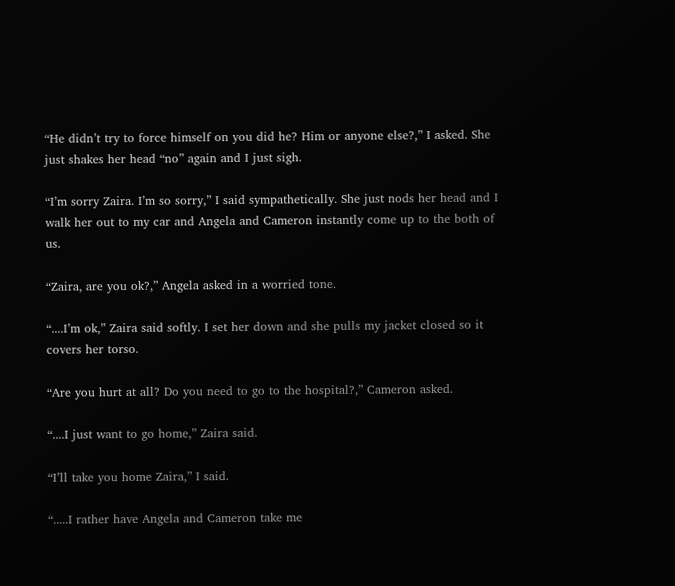“He didn’t try to force himself on you did he? Him or anyone else?,” I asked. She just shakes her head “no” again and I just sigh.

“I’m sorry Zaira. I’m so sorry,” I said sympathetically. She just nods her head and I walk her out to my car and Angela and Cameron instantly come up to the both of us.

“Zaira, are you ok?,” Angela asked in a worried tone.

“....I’m ok,” Zaira said softly. I set her down and she pulls my jacket closed so it covers her torso.

“Are you hurt at all? Do you need to go to the hospital?,” Cameron asked.

“....I just want to go home,” Zaira said.

“I’ll take you home Zaira,” I said.

“.....I rather have Angela and Cameron take me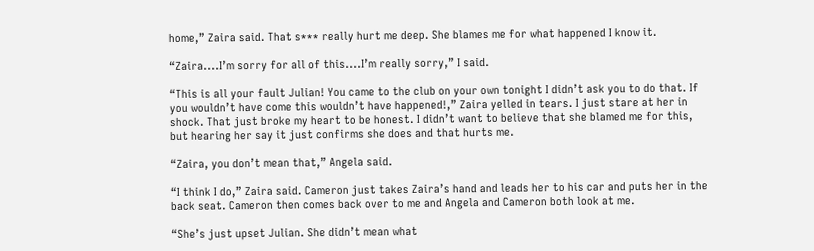home,” Zaira said. That s*** really hurt me deep. She blames me for what happened I know it.

“Zaira....I’m sorry for all of this....I’m really sorry,” I said.

“This is all your fault Julian! You came to the club on your own tonight I didn’t ask you to do that. If you wouldn’t have come this wouldn’t have happened!,” Zaira yelled in tears. I just stare at her in shock. That just broke my heart to be honest. I didn’t want to believe that she blamed me for this, but hearing her say it just confirms she does and that hurts me.

“Zaira, you don’t mean that,” Angela said.

“I think I do,” Zaira said. Cameron just takes Zaira’s hand and leads her to his car and puts her in the back seat. Cameron then comes back over to me and Angela and Cameron both look at me.

“She’s just upset Julian. She didn’t mean what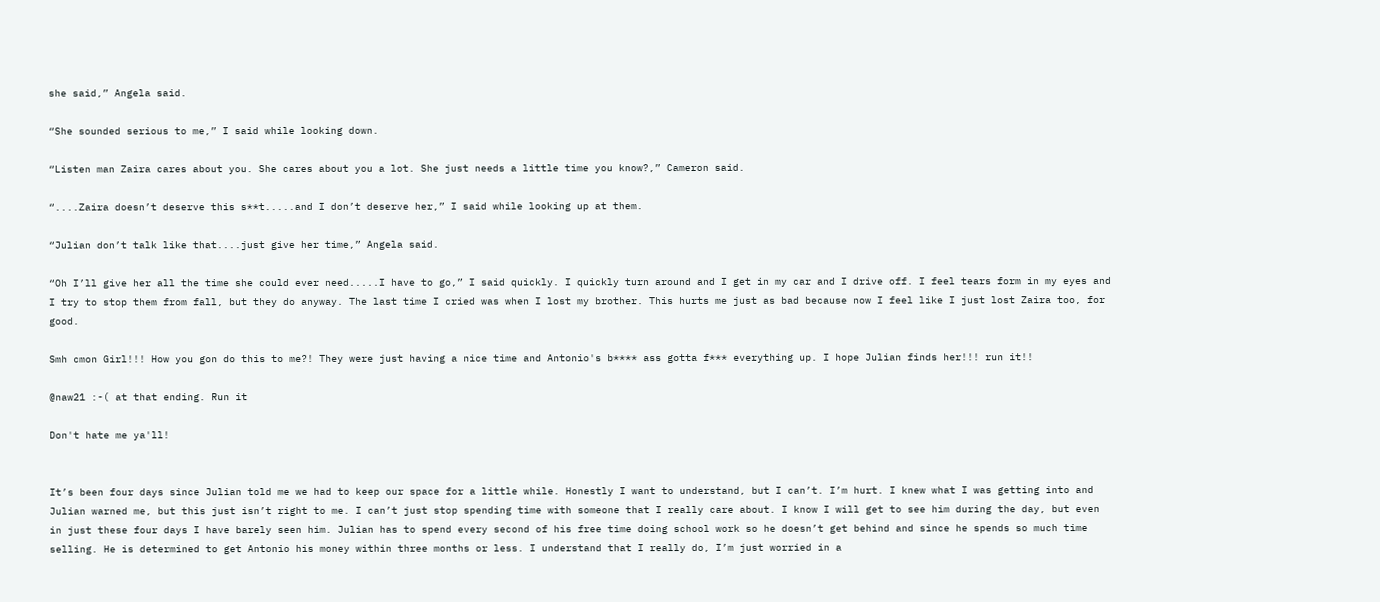she said,” Angela said.

“She sounded serious to me,” I said while looking down.

“Listen man Zaira cares about you. She cares about you a lot. She just needs a little time you know?,” Cameron said.

“....Zaira doesn’t deserve this s**t.....and I don’t deserve her,” I said while looking up at them.

“Julian don’t talk like that....just give her time,” Angela said.

“Oh I’ll give her all the time she could ever need.....I have to go,” I said quickly. I quickly turn around and I get in my car and I drive off. I feel tears form in my eyes and I try to stop them from fall, but they do anyway. The last time I cried was when I lost my brother. This hurts me just as bad because now I feel like I just lost Zaira too, for good.

Smh cmon Girl!!! How you gon do this to me?! They were just having a nice time and Antonio's b**** ass gotta f*** everything up. I hope Julian finds her!!! run it!!

@naw21 :-( at that ending. Run it

Don't hate me ya'll!


It’s been four days since Julian told me we had to keep our space for a little while. Honestly I want to understand, but I can’t. I’m hurt. I knew what I was getting into and Julian warned me, but this just isn’t right to me. I can’t just stop spending time with someone that I really care about. I know I will get to see him during the day, but even in just these four days I have barely seen him. Julian has to spend every second of his free time doing school work so he doesn’t get behind and since he spends so much time selling. He is determined to get Antonio his money within three months or less. I understand that I really do, I’m just worried in a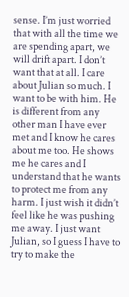sense. I’m just worried that with all the time we are spending apart, we will drift apart. I don’t want that at all. I care about Julian so much. I want to be with him. He is different from any other man I have ever met and I know he cares about me too. He shows me he cares and I understand that he wants to protect me from any harm. I just wish it didn’t feel like he was pushing me away. I just want Julian, so I guess I have to try to make the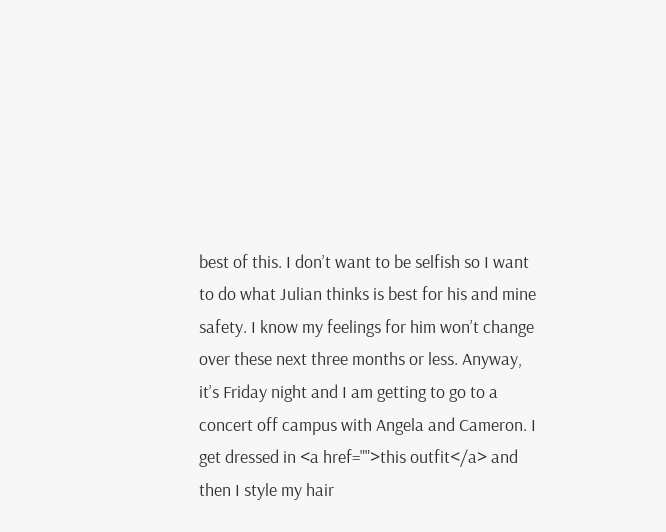best of this. I don’t want to be selfish so I want to do what Julian thinks is best for his and mine safety. I know my feelings for him won’t change over these next three months or less. Anyway, it’s Friday night and I am getting to go to a concert off campus with Angela and Cameron. I get dressed in <a href="">this outfit</a> and then I style my hair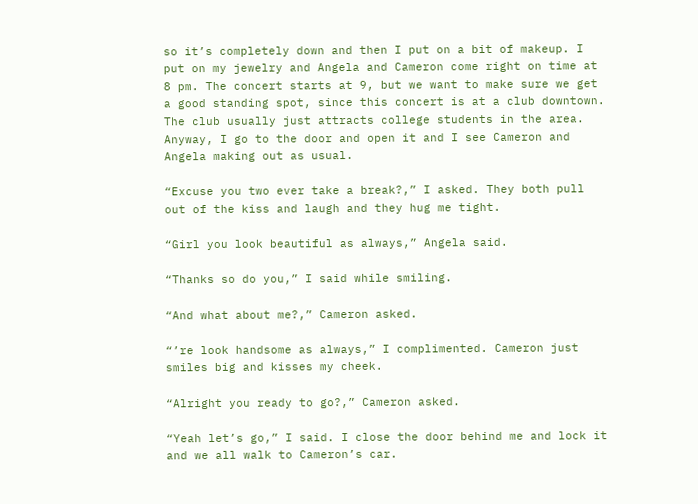so it’s completely down and then I put on a bit of makeup. I put on my jewelry and Angela and Cameron come right on time at 8 pm. The concert starts at 9, but we want to make sure we get a good standing spot, since this concert is at a club downtown. The club usually just attracts college students in the area. Anyway, I go to the door and open it and I see Cameron and Angela making out as usual.

“Excuse you two ever take a break?,” I asked. They both pull out of the kiss and laugh and they hug me tight.

“Girl you look beautiful as always,” Angela said.

“Thanks so do you,” I said while smiling.

“And what about me?,” Cameron asked.

“’re look handsome as always,” I complimented. Cameron just smiles big and kisses my cheek.

“Alright you ready to go?,” Cameron asked.

“Yeah let’s go,” I said. I close the door behind me and lock it and we all walk to Cameron’s car.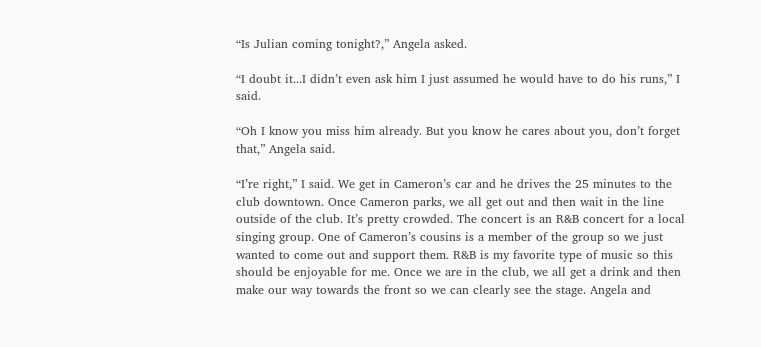“Is Julian coming tonight?,” Angela asked.

“I doubt it...I didn’t even ask him I just assumed he would have to do his runs,” I said.

“Oh I know you miss him already. But you know he cares about you, don’t forget that,” Angela said.

“I’re right,” I said. We get in Cameron’s car and he drives the 25 minutes to the club downtown. Once Cameron parks, we all get out and then wait in the line outside of the club. It’s pretty crowded. The concert is an R&B concert for a local singing group. One of Cameron’s cousins is a member of the group so we just wanted to come out and support them. R&B is my favorite type of music so this should be enjoyable for me. Once we are in the club, we all get a drink and then make our way towards the front so we can clearly see the stage. Angela and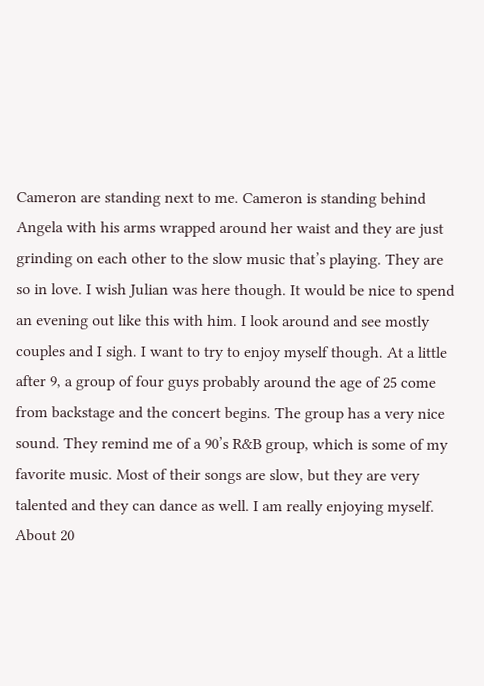Cameron are standing next to me. Cameron is standing behind Angela with his arms wrapped around her waist and they are just grinding on each other to the slow music that’s playing. They are so in love. I wish Julian was here though. It would be nice to spend an evening out like this with him. I look around and see mostly couples and I sigh. I want to try to enjoy myself though. At a little after 9, a group of four guys probably around the age of 25 come from backstage and the concert begins. The group has a very nice sound. They remind me of a 90’s R&B group, which is some of my favorite music. Most of their songs are slow, but they are very talented and they can dance as well. I am really enjoying myself. About 20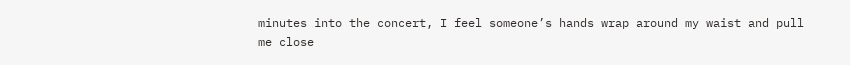minutes into the concert, I feel someone’s hands wrap around my waist and pull me close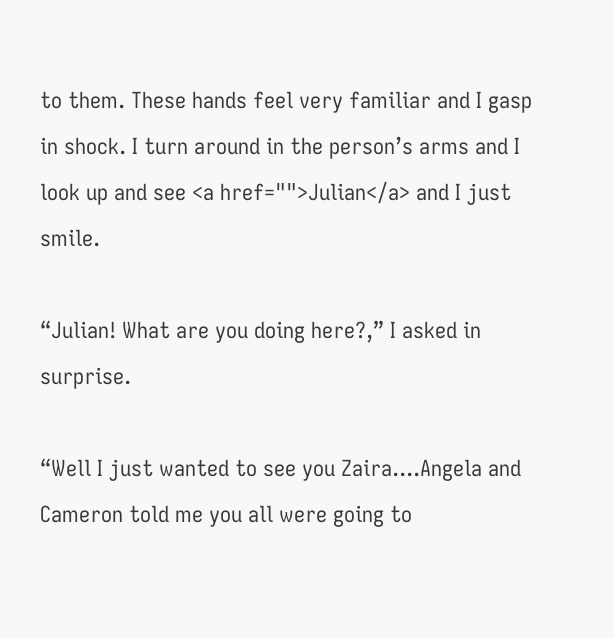to them. These hands feel very familiar and I gasp in shock. I turn around in the person’s arms and I look up and see <a href="">Julian</a> and I just smile.

“Julian! What are you doing here?,” I asked in surprise.

“Well I just wanted to see you Zaira....Angela and Cameron told me you all were going to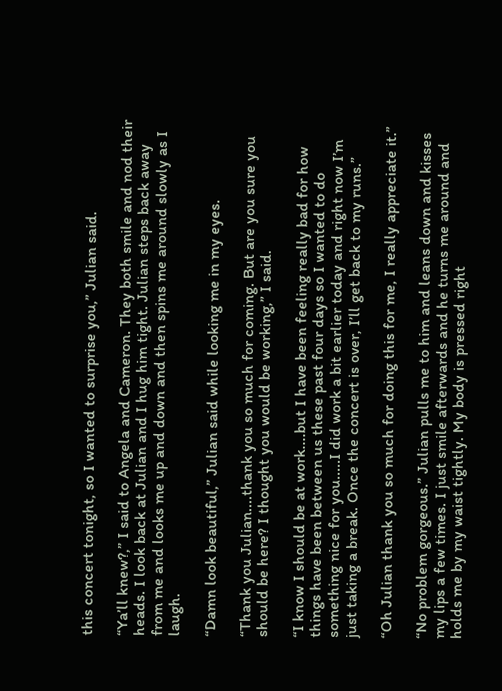this concert tonight, so I wanted to surprise you,” Julian said.

“Ya’ll knew?,” I said to Angela and Cameron. They both smile and nod their heads. I look back at Julian and I hug him tight. Julian steps back away from me and looks me up and down and then spins me around slowly as I laugh.

“Damn look beautiful,” Julian said while looking me in my eyes.

“Thank you Julian....thank you so much for coming. But are you sure you should be here? I thought you would be working,” I said.

“I know I should be at work....but I have been feeling really bad for how things have been between us these past four days so I wanted to do something nice for you.....I did work a bit earlier today and right now I’m just taking a break. Once the concert is over, I’ll get back to my runs.”

“Oh Julian thank you so much for doing this for me, I really appreciate it.”

“No problem gorgeous.” Julian pulls me to him and leans down and kisses my lips a few times. I just smile afterwards and he turns me around and holds me by my waist tightly. My body is pressed right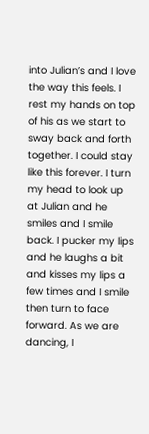into Julian’s and I love the way this feels. I rest my hands on top of his as we start to sway back and forth together. I could stay like this forever. I turn my head to look up at Julian and he smiles and I smile back. I pucker my lips and he laughs a bit and kisses my lips a few times and I smile then turn to face forward. As we are dancing, I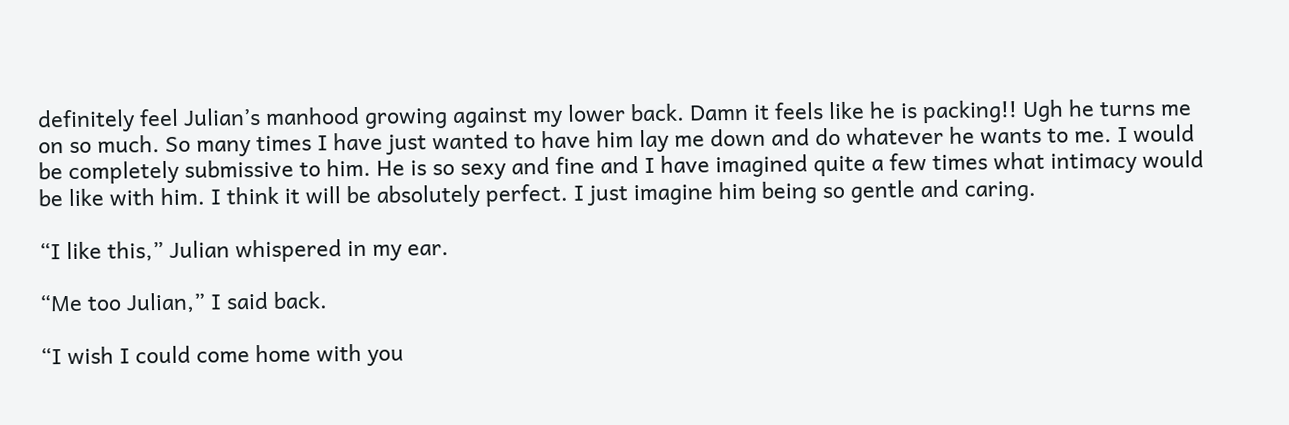definitely feel Julian’s manhood growing against my lower back. Damn it feels like he is packing!! Ugh he turns me on so much. So many times I have just wanted to have him lay me down and do whatever he wants to me. I would be completely submissive to him. He is so sexy and fine and I have imagined quite a few times what intimacy would be like with him. I think it will be absolutely perfect. I just imagine him being so gentle and caring.

“I like this,” Julian whispered in my ear.

“Me too Julian,” I said back.

“I wish I could come home with you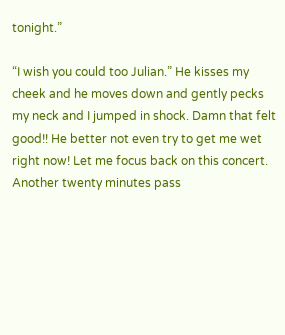tonight.”

“I wish you could too Julian.” He kisses my cheek and he moves down and gently pecks my neck and I jumped in shock. Damn that felt good!! He better not even try to get me wet right now! Let me focus back on this concert. Another twenty minutes pass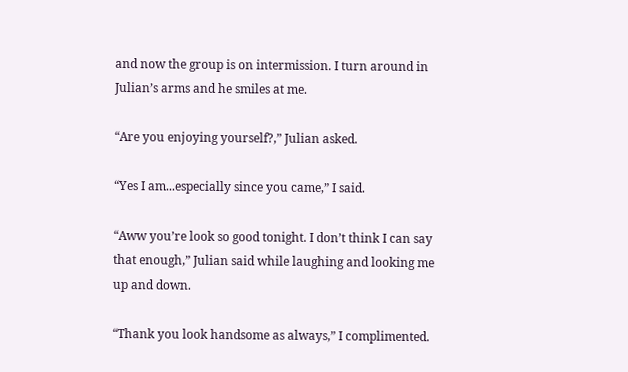and now the group is on intermission. I turn around in Julian’s arms and he smiles at me.

“Are you enjoying yourself?,” Julian asked.

“Yes I am...especially since you came,” I said.

“Aww you’re look so good tonight. I don’t think I can say that enough,” Julian said while laughing and looking me up and down.

“Thank you look handsome as always,” I complimented.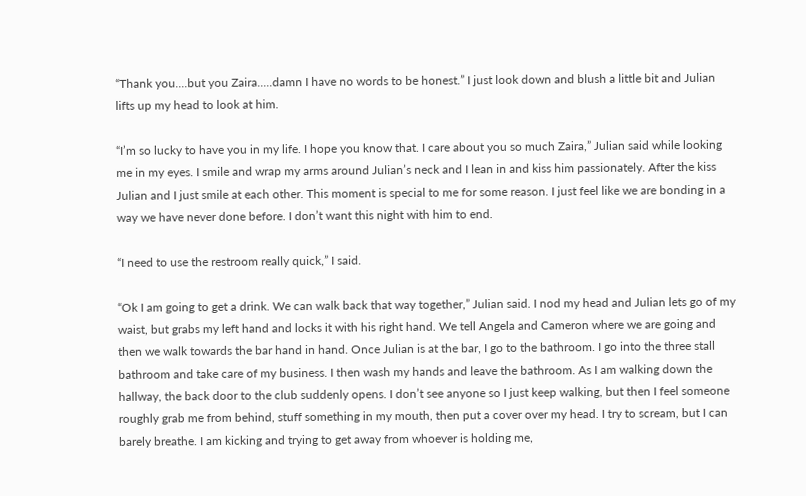“Thank you....but you Zaira.....damn I have no words to be honest.” I just look down and blush a little bit and Julian lifts up my head to look at him.

“I’m so lucky to have you in my life. I hope you know that. I care about you so much Zaira,” Julian said while looking me in my eyes. I smile and wrap my arms around Julian’s neck and I lean in and kiss him passionately. After the kiss Julian and I just smile at each other. This moment is special to me for some reason. I just feel like we are bonding in a way we have never done before. I don’t want this night with him to end.

“I need to use the restroom really quick,” I said.

“Ok I am going to get a drink. We can walk back that way together,” Julian said. I nod my head and Julian lets go of my waist, but grabs my left hand and locks it with his right hand. We tell Angela and Cameron where we are going and then we walk towards the bar hand in hand. Once Julian is at the bar, I go to the bathroom. I go into the three stall bathroom and take care of my business. I then wash my hands and leave the bathroom. As I am walking down the hallway, the back door to the club suddenly opens. I don’t see anyone so I just keep walking, but then I feel someone roughly grab me from behind, stuff something in my mouth, then put a cover over my head. I try to scream, but I can barely breathe. I am kicking and trying to get away from whoever is holding me,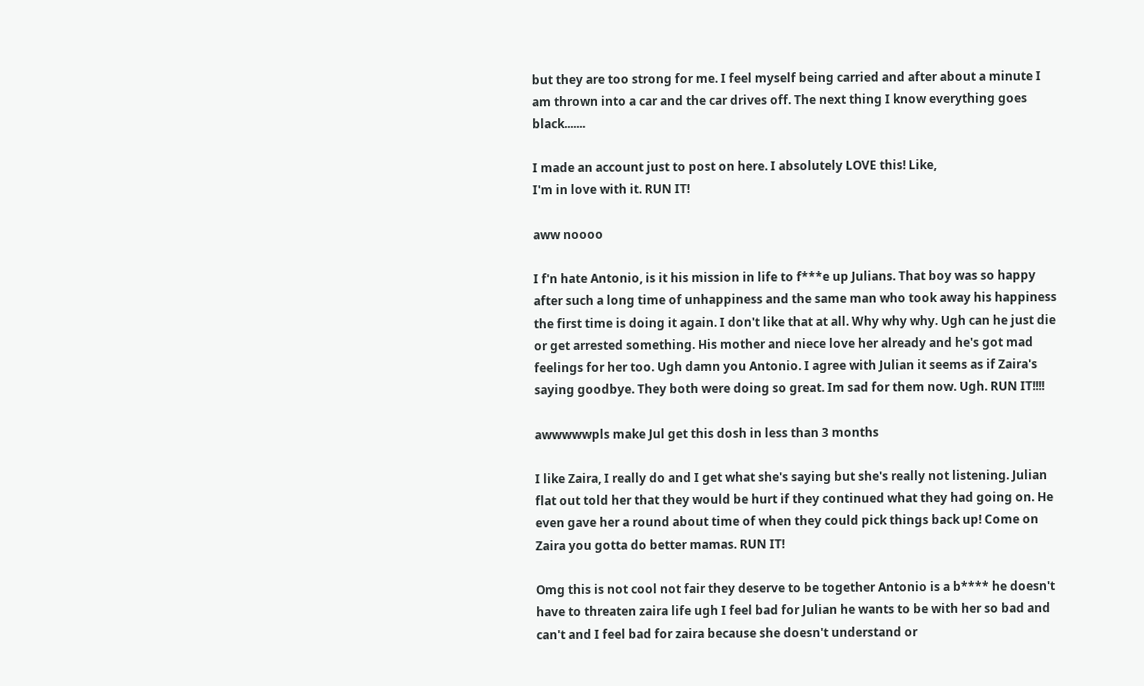but they are too strong for me. I feel myself being carried and after about a minute I am thrown into a car and the car drives off. The next thing I know everything goes black.......

I made an account just to post on here. I absolutely LOVE this! Like,
I'm in love with it. RUN IT!

aww noooo

I f'n hate Antonio, is it his mission in life to f***e up Julians. That boy was so happy after such a long time of unhappiness and the same man who took away his happiness the first time is doing it again. I don't like that at all. Why why why. Ugh can he just die or get arrested something. His mother and niece love her already and he's got mad feelings for her too. Ugh damn you Antonio. I agree with Julian it seems as if Zaira's saying goodbye. They both were doing so great. Im sad for them now. Ugh. RUN IT!!!!

awwwwwpls make Jul get this dosh in less than 3 months

I like Zaira, I really do and I get what she's saying but she's really not listening. Julian flat out told her that they would be hurt if they continued what they had going on. He even gave her a round about time of when they could pick things back up! Come on Zaira you gotta do better mamas. RUN IT!

Omg this is not cool not fair they deserve to be together Antonio is a b**** he doesn't have to threaten zaira life ugh I feel bad for Julian he wants to be with her so bad and can't and I feel bad for zaira because she doesn't understand or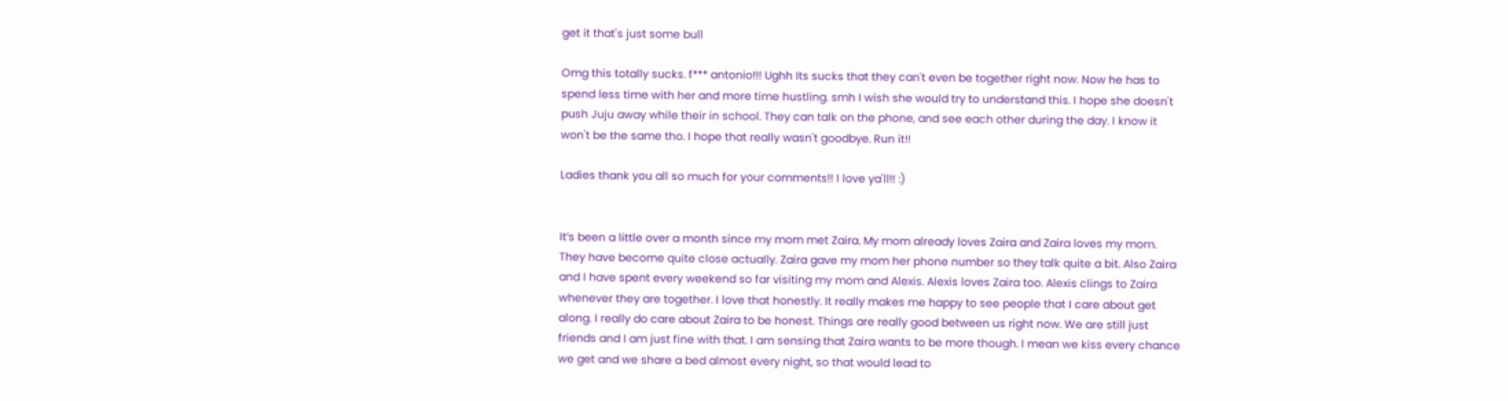get it that's just some bull

Omg this totally sucks. f*** antonio!!! Ughh Its sucks that they can't even be together right now. Now he has to spend less time with her and more time hustling. smh I wish she would try to understand this. I hope she doesn't push Juju away while their in school. They can talk on the phone, and see each other during the day. I know it won't be the same tho. I hope that really wasn't goodbye. Run it!!

Ladies thank you all so much for your comments!! I love ya'll!! :)


It’s been a little over a month since my mom met Zaira. My mom already loves Zaira and Zaira loves my mom. They have become quite close actually. Zaira gave my mom her phone number so they talk quite a bit. Also Zaira and I have spent every weekend so far visiting my mom and Alexis. Alexis loves Zaira too. Alexis clings to Zaira whenever they are together. I love that honestly. It really makes me happy to see people that I care about get along. I really do care about Zaira to be honest. Things are really good between us right now. We are still just friends and I am just fine with that. I am sensing that Zaira wants to be more though. I mean we kiss every chance we get and we share a bed almost every night, so that would lead to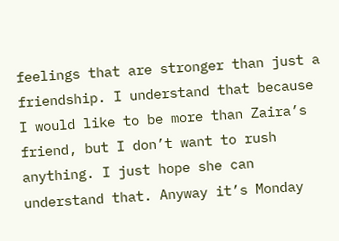feelings that are stronger than just a friendship. I understand that because I would like to be more than Zaira’s friend, but I don’t want to rush anything. I just hope she can understand that. Anyway it’s Monday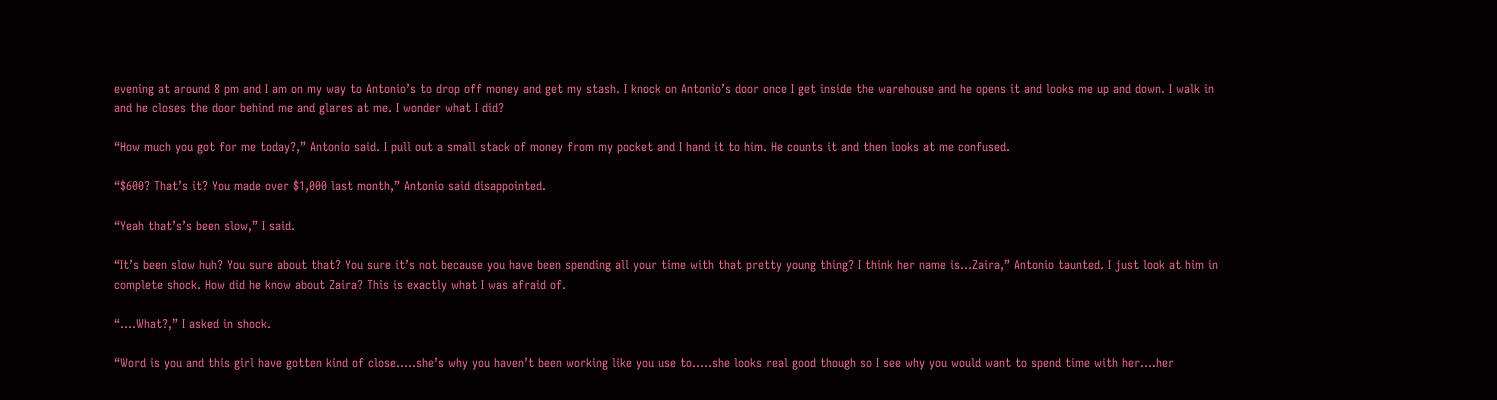evening at around 8 pm and I am on my way to Antonio’s to drop off money and get my stash. I knock on Antonio’s door once I get inside the warehouse and he opens it and looks me up and down. I walk in and he closes the door behind me and glares at me. I wonder what I did?

“How much you got for me today?,” Antonio said. I pull out a small stack of money from my pocket and I hand it to him. He counts it and then looks at me confused.

“$600? That’s it? You made over $1,000 last month,” Antonio said disappointed.

“Yeah that’s’s been slow,” I said.

“It’s been slow huh? You sure about that? You sure it’s not because you have been spending all your time with that pretty young thing? I think her name is...Zaira,” Antonio taunted. I just look at him in complete shock. How did he know about Zaira? This is exactly what I was afraid of.

“....What?,” I asked in shock.

“Word is you and this girl have gotten kind of close.....she’s why you haven’t been working like you use to.....she looks real good though so I see why you would want to spend time with her....her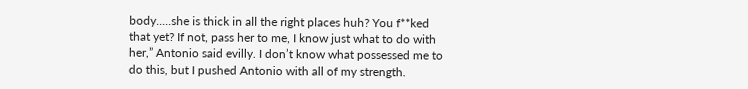body.....she is thick in all the right places huh? You f**ked that yet? If not, pass her to me, I know just what to do with her,” Antonio said evilly. I don’t know what possessed me to do this, but I pushed Antonio with all of my strength.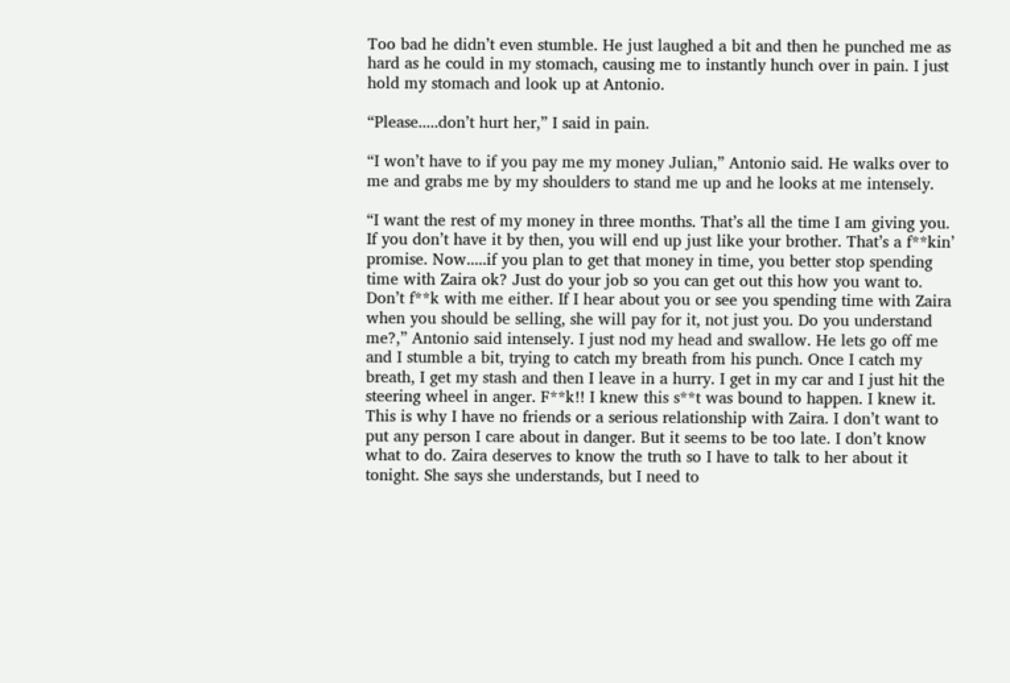Too bad he didn’t even stumble. He just laughed a bit and then he punched me as hard as he could in my stomach, causing me to instantly hunch over in pain. I just hold my stomach and look up at Antonio.

“Please.....don’t hurt her,” I said in pain.

“I won’t have to if you pay me my money Julian,” Antonio said. He walks over to me and grabs me by my shoulders to stand me up and he looks at me intensely.

“I want the rest of my money in three months. That’s all the time I am giving you. If you don’t have it by then, you will end up just like your brother. That’s a f**kin’ promise. Now.....if you plan to get that money in time, you better stop spending time with Zaira ok? Just do your job so you can get out this how you want to. Don’t f**k with me either. If I hear about you or see you spending time with Zaira when you should be selling, she will pay for it, not just you. Do you understand me?,” Antonio said intensely. I just nod my head and swallow. He lets go off me and I stumble a bit, trying to catch my breath from his punch. Once I catch my breath, I get my stash and then I leave in a hurry. I get in my car and I just hit the steering wheel in anger. F**k!! I knew this s**t was bound to happen. I knew it. This is why I have no friends or a serious relationship with Zaira. I don’t want to put any person I care about in danger. But it seems to be too late. I don’t know what to do. Zaira deserves to know the truth so I have to talk to her about it tonight. She says she understands, but I need to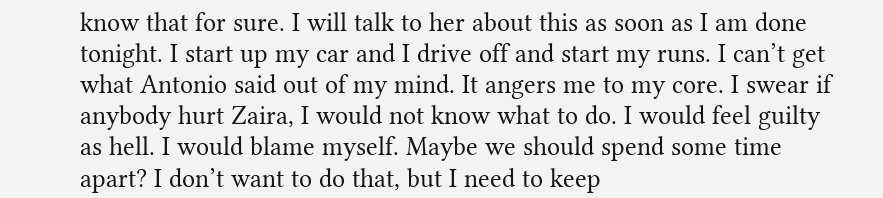know that for sure. I will talk to her about this as soon as I am done tonight. I start up my car and I drive off and start my runs. I can’t get what Antonio said out of my mind. It angers me to my core. I swear if anybody hurt Zaira, I would not know what to do. I would feel guilty as hell. I would blame myself. Maybe we should spend some time apart? I don’t want to do that, but I need to keep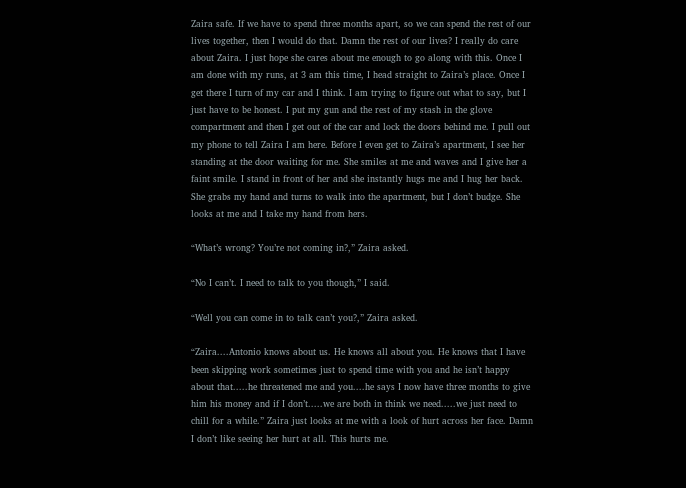Zaira safe. If we have to spend three months apart, so we can spend the rest of our lives together, then I would do that. Damn the rest of our lives? I really do care about Zaira. I just hope she cares about me enough to go along with this. Once I am done with my runs, at 3 am this time, I head straight to Zaira’s place. Once I get there I turn of my car and I think. I am trying to figure out what to say, but I just have to be honest. I put my gun and the rest of my stash in the glove compartment and then I get out of the car and lock the doors behind me. I pull out my phone to tell Zaira I am here. Before I even get to Zaira’s apartment, I see her standing at the door waiting for me. She smiles at me and waves and I give her a faint smile. I stand in front of her and she instantly hugs me and I hug her back. She grabs my hand and turns to walk into the apartment, but I don’t budge. She looks at me and I take my hand from hers.

“What’s wrong? You’re not coming in?,” Zaira asked.

“No I can’t. I need to talk to you though,” I said.

“Well you can come in to talk can’t you?,” Zaira asked.

“Zaira....Antonio knows about us. He knows all about you. He knows that I have been skipping work sometimes just to spend time with you and he isn’t happy about that.....he threatened me and you....he says I now have three months to give him his money and if I don’t.....we are both in think we need.....we just need to chill for a while.” Zaira just looks at me with a look of hurt across her face. Damn I don’t like seeing her hurt at all. This hurts me.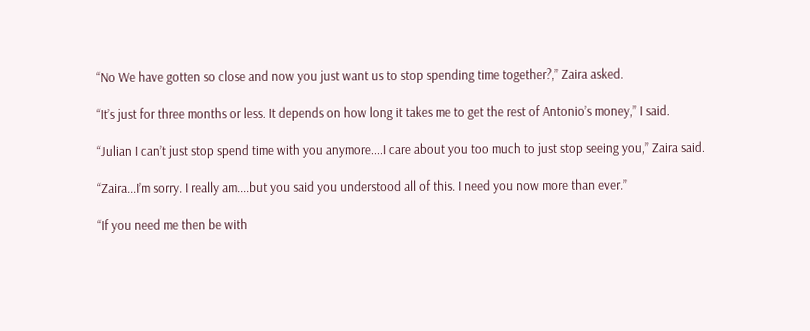“No We have gotten so close and now you just want us to stop spending time together?,” Zaira asked.

“It’s just for three months or less. It depends on how long it takes me to get the rest of Antonio’s money,” I said.

“Julian I can’t just stop spend time with you anymore....I care about you too much to just stop seeing you,” Zaira said.

“Zaira...I’m sorry. I really am....but you said you understood all of this. I need you now more than ever.”

“If you need me then be with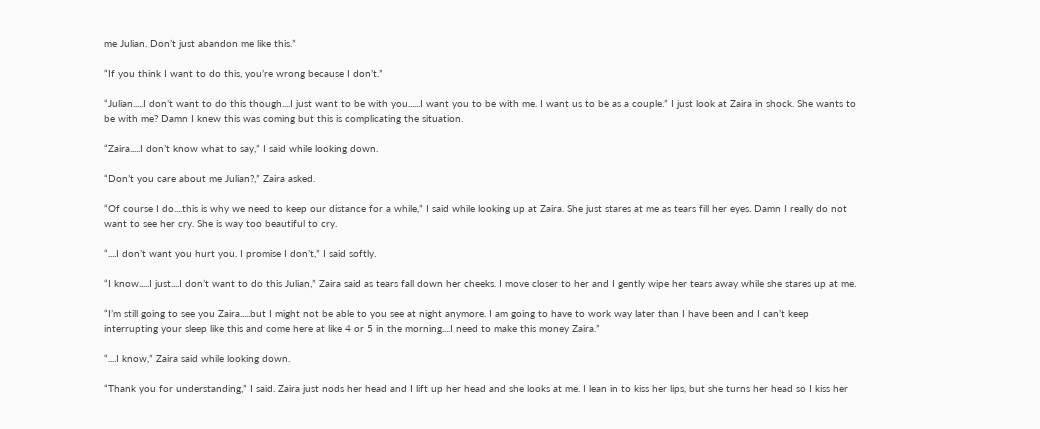me Julian. Don’t just abandon me like this.”

“If you think I want to do this, you’re wrong because I don’t.”

“Julian.....I don’t want to do this though....I just want to be with you......I want you to be with me. I want us to be as a couple.” I just look at Zaira in shock. She wants to be with me? Damn I knew this was coming but this is complicating the situation.

“Zaira.....I don’t know what to say,” I said while looking down.

“Don’t you care about me Julian?,” Zaira asked.

“Of course I do....this is why we need to keep our distance for a while,” I said while looking up at Zaira. She just stares at me as tears fill her eyes. Damn I really do not want to see her cry. She is way too beautiful to cry.

“....I don’t want you hurt you. I promise I don’t,” I said softly.

“I know.....I just....I don’t want to do this Julian,” Zaira said as tears fall down her cheeks. I move closer to her and I gently wipe her tears away while she stares up at me.

“I’m still going to see you Zaira.....but I might not be able to you see at night anymore. I am going to have to work way later than I have been and I can’t keep interrupting your sleep like this and come here at like 4 or 5 in the morning....I need to make this money Zaira.”

“....I know,” Zaira said while looking down.

“Thank you for understanding,” I said. Zaira just nods her head and I lift up her head and she looks at me. I lean in to kiss her lips, but she turns her head so I kiss her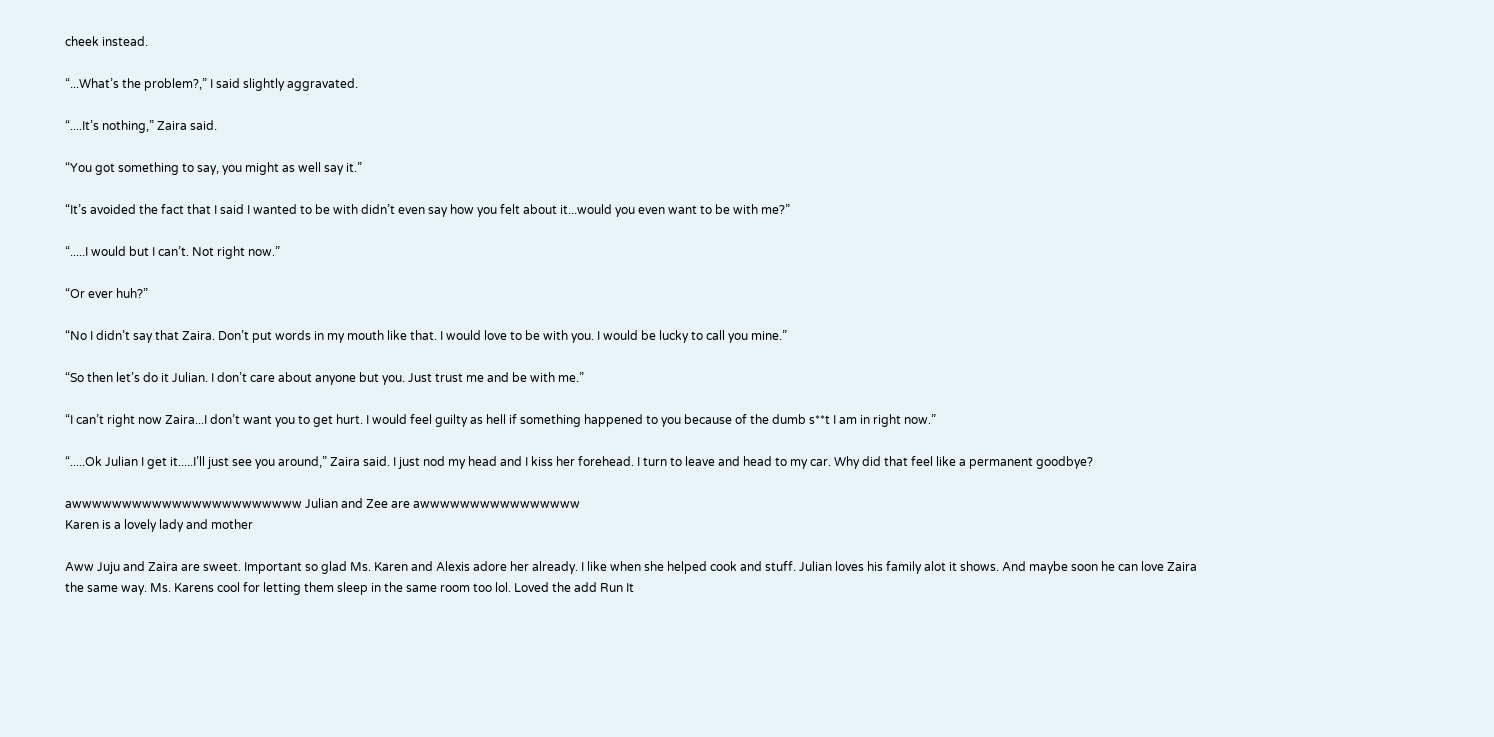cheek instead.

“...What’s the problem?,” I said slightly aggravated.

“....It’s nothing,” Zaira said.

“You got something to say, you might as well say it.”

“It’s avoided the fact that I said I wanted to be with didn’t even say how you felt about it...would you even want to be with me?”

“.....I would but I can’t. Not right now.”

“Or ever huh?”

“No I didn’t say that Zaira. Don’t put words in my mouth like that. I would love to be with you. I would be lucky to call you mine.”

“So then let’s do it Julian. I don’t care about anyone but you. Just trust me and be with me.”

“I can’t right now Zaira...I don’t want you to get hurt. I would feel guilty as hell if something happened to you because of the dumb s**t I am in right now.”

“.....Ok Julian I get it.....I’ll just see you around,” Zaira said. I just nod my head and I kiss her forehead. I turn to leave and head to my car. Why did that feel like a permanent goodbye?

awwwwwwwwwwwwwwwwwwwwwww Julian and Zee are awwwwwwwwwwwwwwww
Karen is a lovely lady and mother

Aww Juju and Zaira are sweet. Important so glad Ms. Karen and Alexis adore her already. I like when she helped cook and stuff. Julian loves his family alot it shows. And maybe soon he can love Zaira the same way. Ms. Karens cool for letting them sleep in the same room too lol. Loved the add Run It